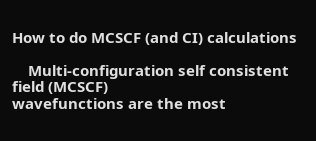How to do MCSCF (and CI) calculations

    Multi-configuration self consistent field (MCSCF)
wavefunctions are the most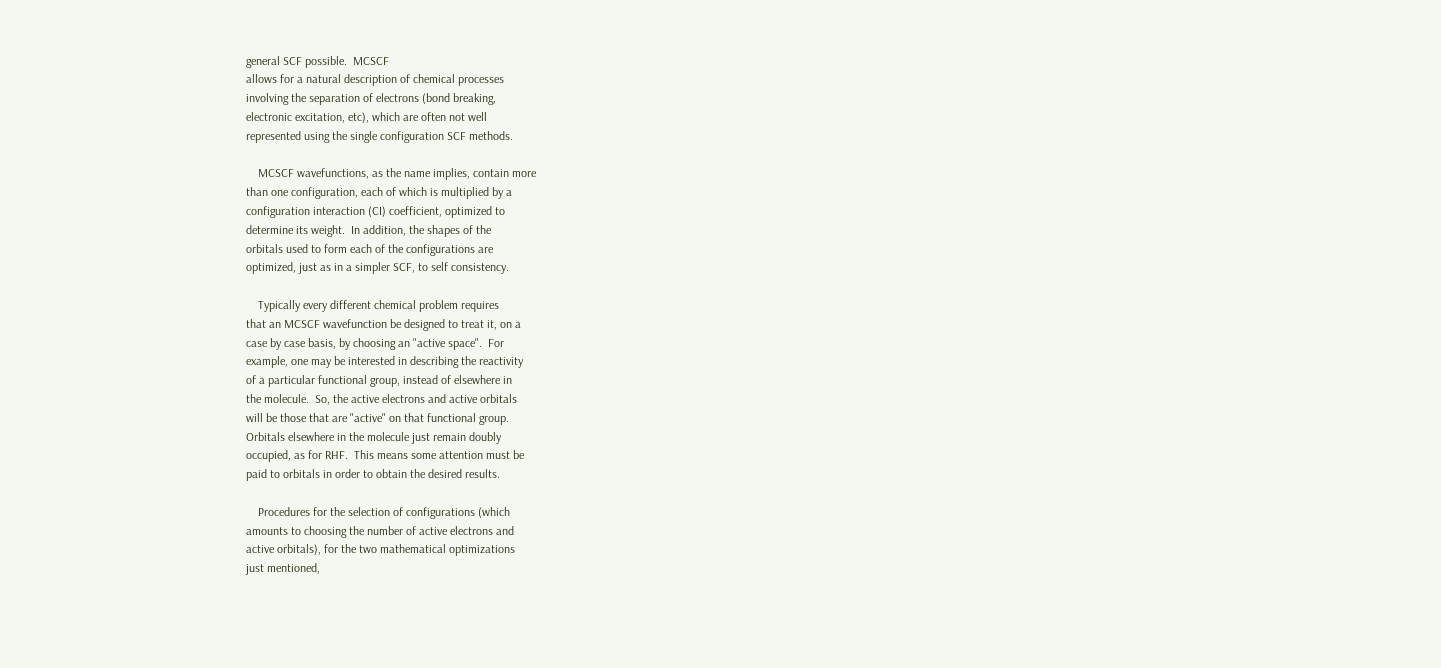general SCF possible.  MCSCF
allows for a natural description of chemical processes
involving the separation of electrons (bond breaking,
electronic excitation, etc), which are often not well
represented using the single configuration SCF methods.

    MCSCF wavefunctions, as the name implies, contain more
than one configuration, each of which is multiplied by a
configuration interaction (CI) coefficient, optimized to
determine its weight.  In addition, the shapes of the
orbitals used to form each of the configurations are
optimized, just as in a simpler SCF, to self consistency.

    Typically every different chemical problem requires
that an MCSCF wavefunction be designed to treat it, on a
case by case basis, by choosing an "active space".  For
example, one may be interested in describing the reactivity
of a particular functional group, instead of elsewhere in
the molecule.  So, the active electrons and active orbitals
will be those that are "active" on that functional group.
Orbitals elsewhere in the molecule just remain doubly
occupied, as for RHF.  This means some attention must be
paid to orbitals in order to obtain the desired results.

    Procedures for the selection of configurations (which
amounts to choosing the number of active electrons and
active orbitals), for the two mathematical optimizations
just mentioned,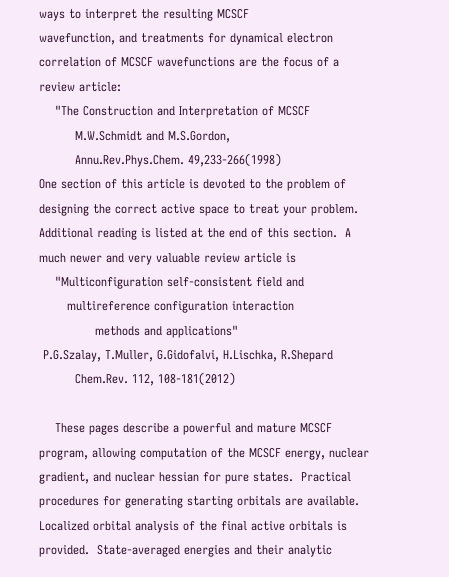ways to interpret the resulting MCSCF
wavefunction, and treatments for dynamical electron
correlation of MCSCF wavefunctions are the focus of a
review article:
    "The Construction and Interpretation of MCSCF
         M.W.Schmidt and M.S.Gordon,
         Annu.Rev.Phys.Chem. 49,233-266(1998)
One section of this article is devoted to the problem of
designing the correct active space to treat your problem.
Additional reading is listed at the end of this section.  A
much newer and very valuable review article is
    "Multiconfiguration self-consistent field and
       multireference configuration interaction
              methods and applications"
 P.G.Szalay, T.Muller, G.Gidofalvi, H.Lischka, R.Shepard
         Chem.Rev. 112, 108-181(2012)

    These pages describe a powerful and mature MCSCF
program, allowing computation of the MCSCF energy, nuclear
gradient, and nuclear hessian for pure states.  Practical
procedures for generating starting orbitals are available.
Localized orbital analysis of the final active orbitals is
provided.  State-averaged energies and their analytic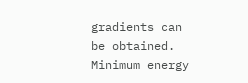gradients can be obtained.  Minimum energy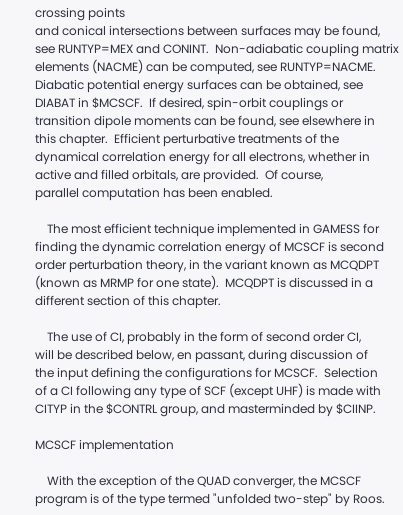crossing points
and conical intersections between surfaces may be found,
see RUNTYP=MEX and CONINT.  Non-adiabatic coupling matrix
elements (NACME) can be computed, see RUNTYP=NACME.
Diabatic potential energy surfaces can be obtained, see
DIABAT in $MCSCF.  If desired, spin-orbit couplings or
transition dipole moments can be found, see elsewhere in
this chapter.  Efficient perturbative treatments of the
dynamical correlation energy for all electrons, whether in
active and filled orbitals, are provided.  Of course,
parallel computation has been enabled.

    The most efficient technique implemented in GAMESS for
finding the dynamic correlation energy of MCSCF is second
order perturbation theory, in the variant known as MCQDPT
(known as MRMP for one state).  MCQDPT is discussed in a
different section of this chapter.

    The use of CI, probably in the form of second order CI,
will be described below, en passant, during discussion of
the input defining the configurations for MCSCF.  Selection
of a CI following any type of SCF (except UHF) is made with
CITYP in the $CONTRL group, and masterminded by $CIINP.

MCSCF implementation

    With the exception of the QUAD converger, the MCSCF
program is of the type termed "unfolded two-step" by Roos.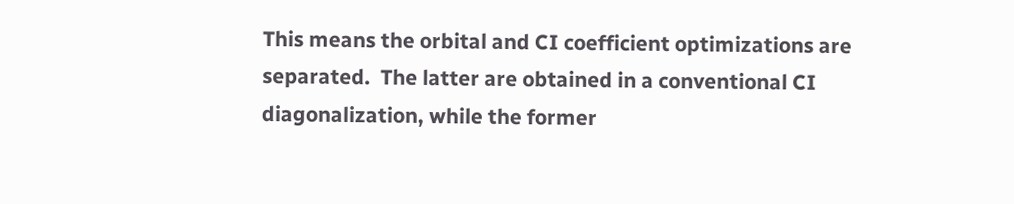This means the orbital and CI coefficient optimizations are
separated.  The latter are obtained in a conventional CI
diagonalization, while the former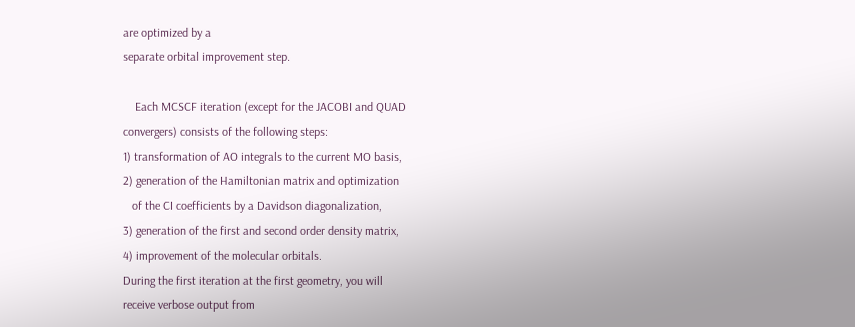are optimized by a
separate orbital improvement step.

    Each MCSCF iteration (except for the JACOBI and QUAD
convergers) consists of the following steps:
1) transformation of AO integrals to the current MO basis,
2) generation of the Hamiltonian matrix and optimization
   of the CI coefficients by a Davidson diagonalization,
3) generation of the first and second order density matrix,
4) improvement of the molecular orbitals.
During the first iteration at the first geometry, you will
receive verbose output from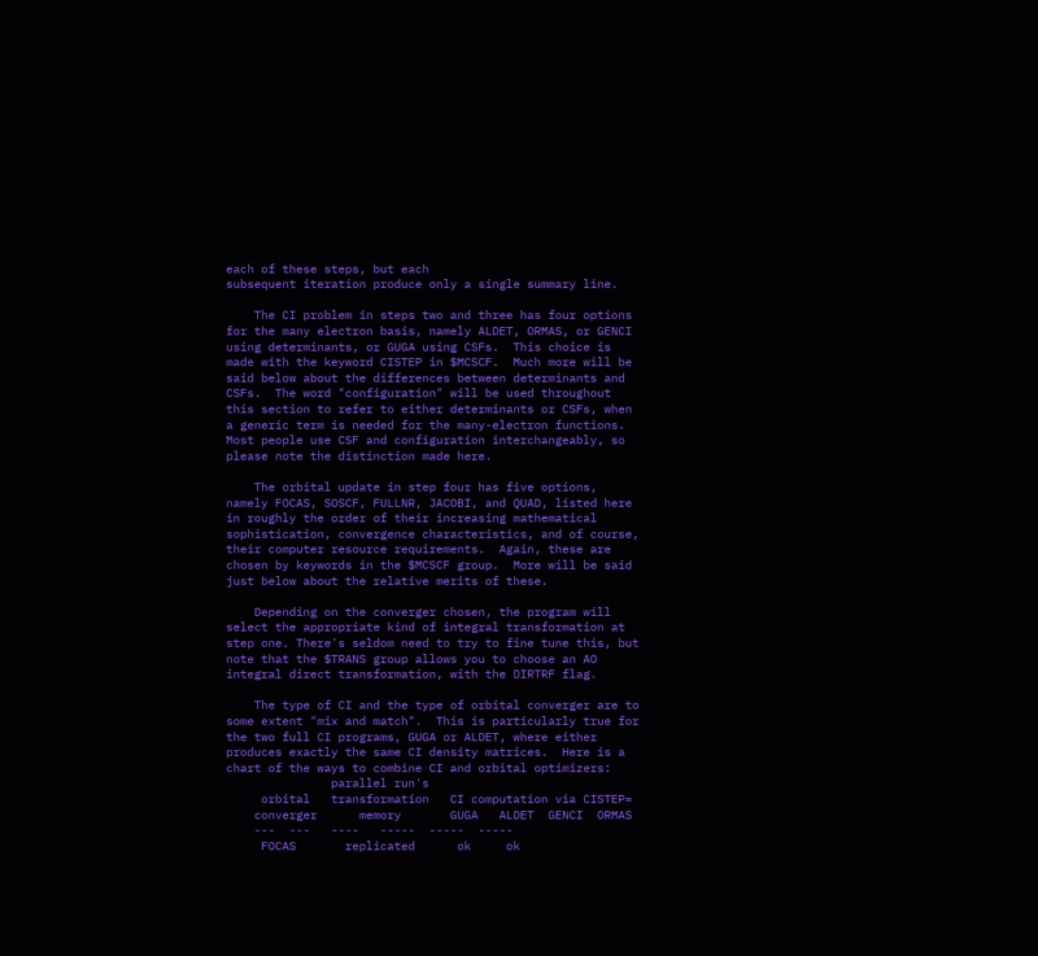each of these steps, but each
subsequent iteration produce only a single summary line.

    The CI problem in steps two and three has four options
for the many electron basis, namely ALDET, ORMAS, or GENCI
using determinants, or GUGA using CSFs.  This choice is
made with the keyword CISTEP in $MCSCF.  Much more will be
said below about the differences between determinants and
CSFs.  The word "configuration" will be used throughout
this section to refer to either determinants or CSFs, when
a generic term is needed for the many-electron functions.
Most people use CSF and configuration interchangeably, so
please note the distinction made here.

    The orbital update in step four has five options,
namely FOCAS, SOSCF, FULLNR, JACOBI, and QUAD, listed here
in roughly the order of their increasing mathematical
sophistication, convergence characteristics, and of course,
their computer resource requirements.  Again, these are
chosen by keywords in the $MCSCF group.  More will be said
just below about the relative merits of these.

    Depending on the converger chosen, the program will
select the appropriate kind of integral transformation at
step one. There's seldom need to try to fine tune this, but
note that the $TRANS group allows you to choose an AO
integral direct transformation, with the DIRTRF flag.

    The type of CI and the type of orbital converger are to
some extent "mix and match".  This is particularly true for
the two full CI programs, GUGA or ALDET, where either
produces exactly the same CI density matrices.  Here is a
chart of the ways to combine CI and orbital optimizers:
               parallel run's
     orbital   transformation   CI computation via CISTEP=
    converger      memory       GUGA   ALDET  GENCI  ORMAS
    ---  ---   ----   -----  -----  -----
     FOCAS       replicated      ok     ok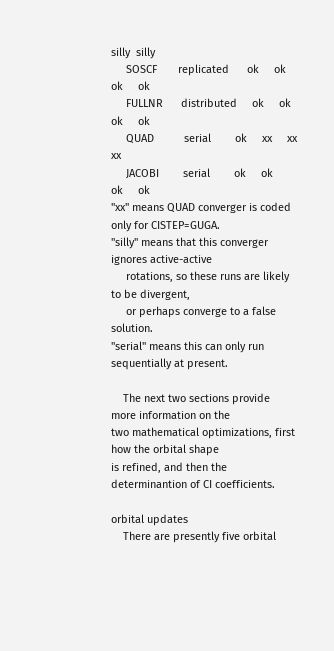silly  silly
     SOSCF       replicated      ok     ok     ok     ok
     FULLNR      distributed     ok     ok     ok     ok
     QUAD          serial        ok     xx     xx     xx
     JACOBI        serial        ok     ok     ok     ok
"xx" means QUAD converger is coded only for CISTEP=GUGA.
"silly" means that this converger ignores active-active
     rotations, so these runs are likely to be divergent,
     or perhaps converge to a false solution.
"serial" means this can only run sequentially at present.

    The next two sections provide more information on the
two mathematical optimizations, first how the orbital shape
is refined, and then the determinantion of CI coefficients.

orbital updates
    There are presently five orbital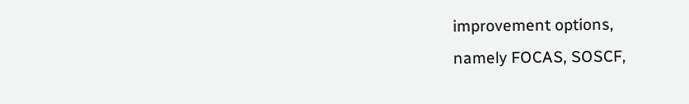improvement options,
namely FOCAS, SOSCF,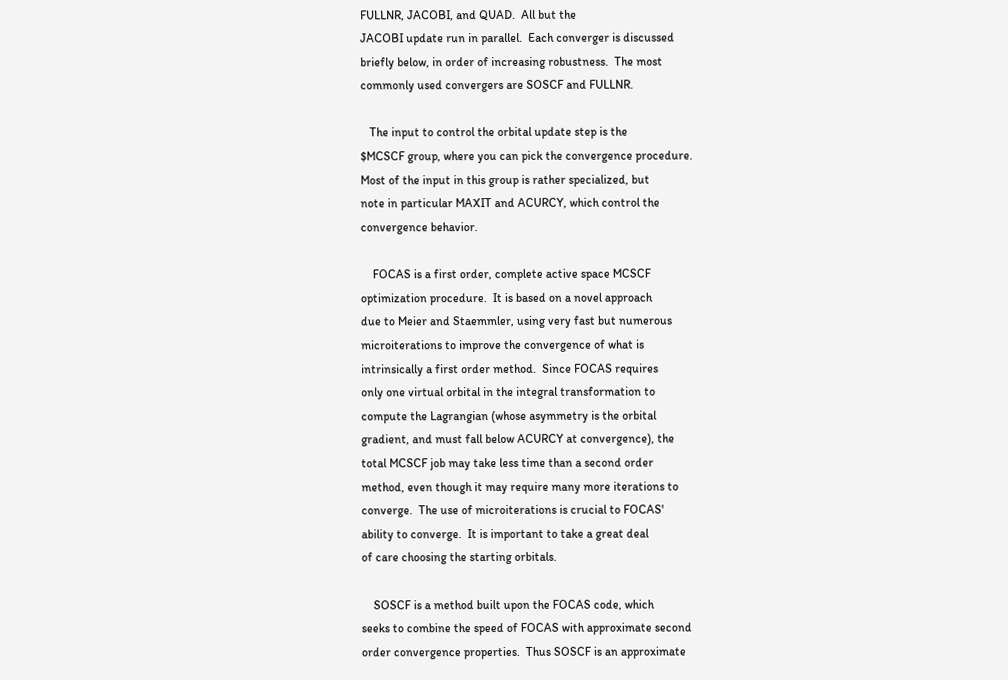FULLNR, JACOBI, and QUAD.  All but the
JACOBI update run in parallel.  Each converger is discussed
briefly below, in order of increasing robustness.  The most
commonly used convergers are SOSCF and FULLNR.

   The input to control the orbital update step is the
$MCSCF group, where you can pick the convergence procedure.
Most of the input in this group is rather specialized, but
note in particular MAXIT and ACURCY, which control the
convergence behavior.

    FOCAS is a first order, complete active space MCSCF
optimization procedure.  It is based on a novel approach
due to Meier and Staemmler, using very fast but numerous
microiterations to improve the convergence of what is
intrinsically a first order method.  Since FOCAS requires
only one virtual orbital in the integral transformation to
compute the Lagrangian (whose asymmetry is the orbital
gradient, and must fall below ACURCY at convergence), the
total MCSCF job may take less time than a second order
method, even though it may require many more iterations to
converge.  The use of microiterations is crucial to FOCAS'
ability to converge.  It is important to take a great deal
of care choosing the starting orbitals.

    SOSCF is a method built upon the FOCAS code, which
seeks to combine the speed of FOCAS with approximate second
order convergence properties.  Thus SOSCF is an approximate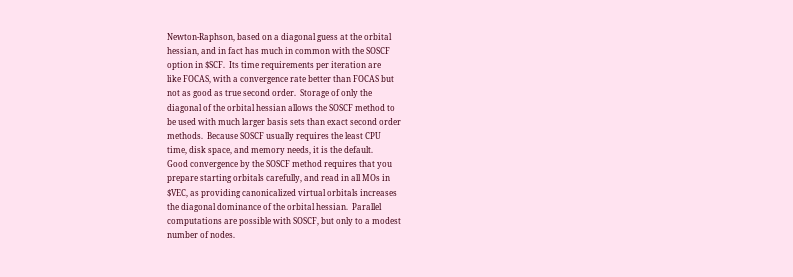Newton-Raphson, based on a diagonal guess at the orbital
hessian, and in fact has much in common with the SOSCF
option in $SCF.  Its time requirements per iteration are
like FOCAS, with a convergence rate better than FOCAS but
not as good as true second order.  Storage of only the
diagonal of the orbital hessian allows the SOSCF method to
be used with much larger basis sets than exact second order
methods.  Because SOSCF usually requires the least CPU
time, disk space, and memory needs, it is the default.
Good convergence by the SOSCF method requires that you
prepare starting orbitals carefully, and read in all MOs in
$VEC, as providing canonicalized virtual orbitals increases
the diagonal dominance of the orbital hessian.  Parallel
computations are possible with SOSCF, but only to a modest
number of nodes.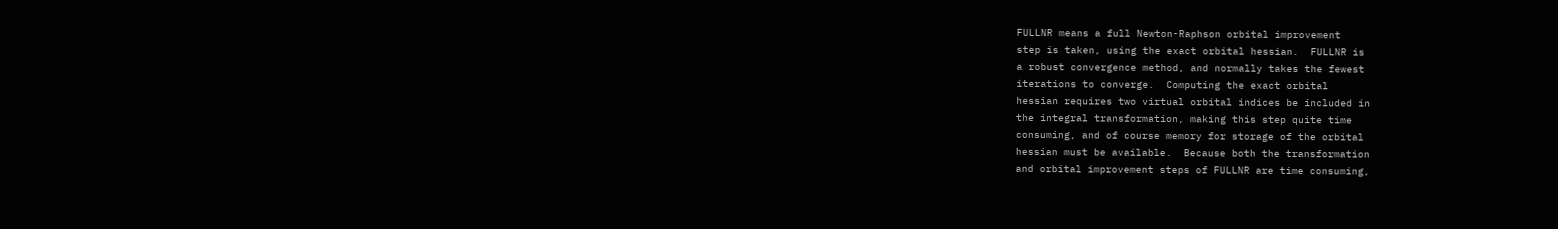FULLNR means a full Newton-Raphson orbital improvement
step is taken, using the exact orbital hessian.  FULLNR is
a robust convergence method, and normally takes the fewest
iterations to converge.  Computing the exact orbital
hessian requires two virtual orbital indices be included in
the integral transformation, making this step quite time
consuming, and of course memory for storage of the orbital
hessian must be available.  Because both the transformation
and orbital improvement steps of FULLNR are time consuming,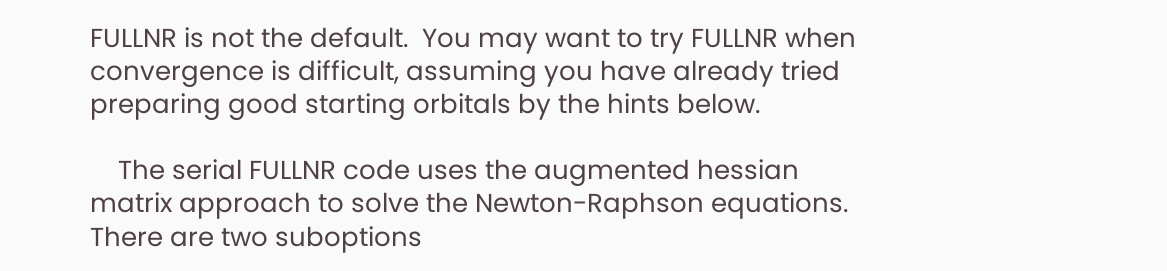FULLNR is not the default.  You may want to try FULLNR when
convergence is difficult, assuming you have already tried
preparing good starting orbitals by the hints below.

    The serial FULLNR code uses the augmented hessian
matrix approach to solve the Newton-Raphson equations.
There are two suboptions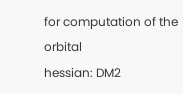for computation of the orbital
hessian: DM2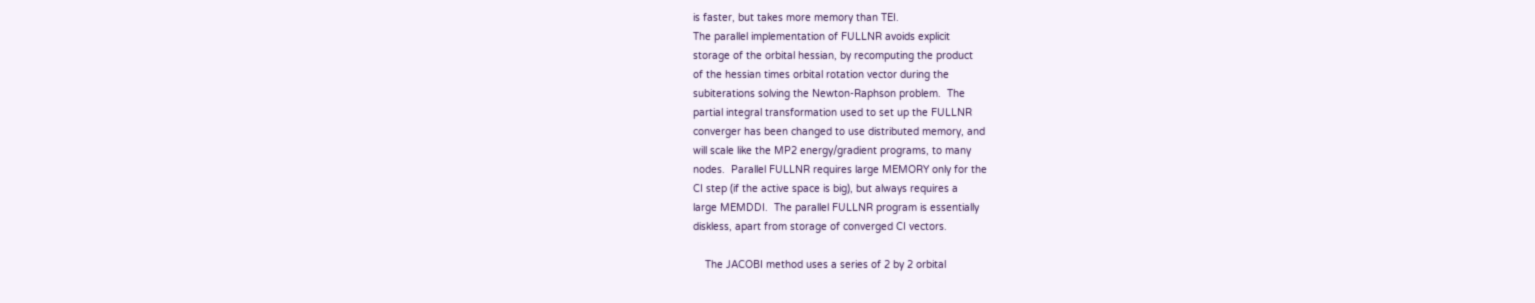is faster, but takes more memory than TEI.
The parallel implementation of FULLNR avoids explicit
storage of the orbital hessian, by recomputing the product
of the hessian times orbital rotation vector during the
subiterations solving the Newton-Raphson problem.  The
partial integral transformation used to set up the FULLNR
converger has been changed to use distributed memory, and
will scale like the MP2 energy/gradient programs, to many
nodes.  Parallel FULLNR requires large MEMORY only for the
CI step (if the active space is big), but always requires a
large MEMDDI.  The parallel FULLNR program is essentially
diskless, apart from storage of converged CI vectors.

    The JACOBI method uses a series of 2 by 2 orbital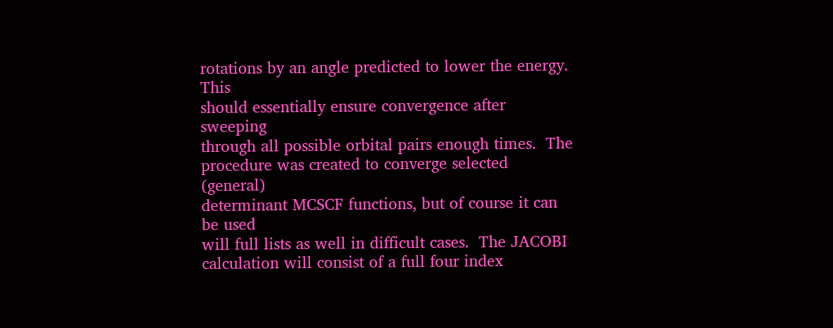rotations by an angle predicted to lower the energy.  This
should essentially ensure convergence after sweeping
through all possible orbital pairs enough times.  The
procedure was created to converge selected (general)
determinant MCSCF functions, but of course it can be used
will full lists as well in difficult cases.  The JACOBI
calculation will consist of a full four index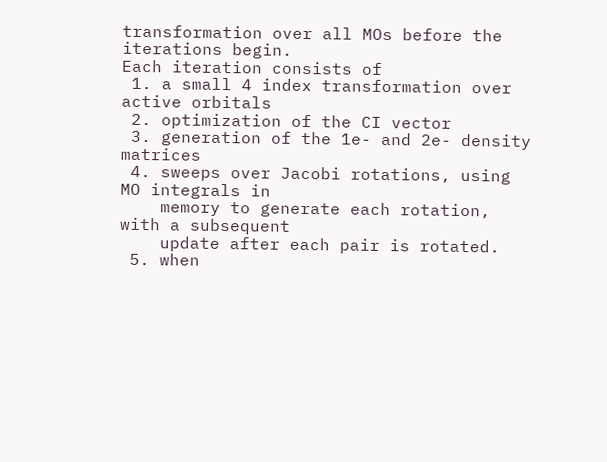transformation over all MOs before the iterations begin.
Each iteration consists of
 1. a small 4 index transformation over active orbitals
 2. optimization of the CI vector
 3. generation of the 1e- and 2e- density matrices
 4. sweeps over Jacobi rotations, using MO integrals in
    memory to generate each rotation, with a subsequent
    update after each pair is rotated.
 5. when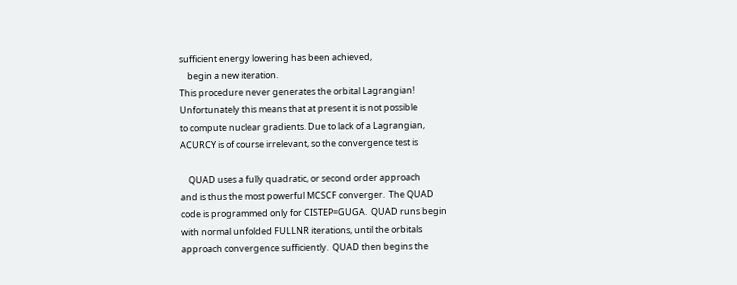sufficient energy lowering has been achieved,
    begin a new iteration.
This procedure never generates the orbital Lagrangian!
Unfortunately this means that at present it is not possible
to compute nuclear gradients. Due to lack of a Lagrangian,
ACURCY is of course irrelevant, so the convergence test is

    QUAD uses a fully quadratic, or second order approach
and is thus the most powerful MCSCF converger.  The QUAD
code is programmed only for CISTEP=GUGA.  QUAD runs begin
with normal unfolded FULLNR iterations, until the orbitals
approach convergence sufficiently.  QUAD then begins the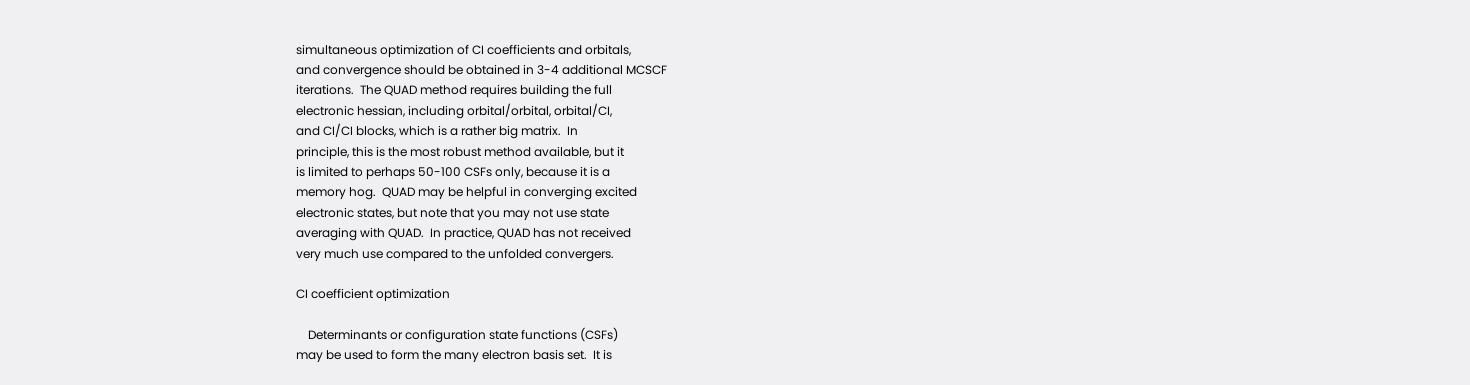simultaneous optimization of CI coefficients and orbitals,
and convergence should be obtained in 3-4 additional MCSCF
iterations.  The QUAD method requires building the full
electronic hessian, including orbital/orbital, orbital/CI,
and CI/CI blocks, which is a rather big matrix.  In
principle, this is the most robust method available, but it
is limited to perhaps 50-100 CSFs only, because it is a
memory hog.  QUAD may be helpful in converging excited
electronic states, but note that you may not use state
averaging with QUAD.  In practice, QUAD has not received
very much use compared to the unfolded convergers.

CI coefficient optimization

    Determinants or configuration state functions (CSFs)
may be used to form the many electron basis set.  It is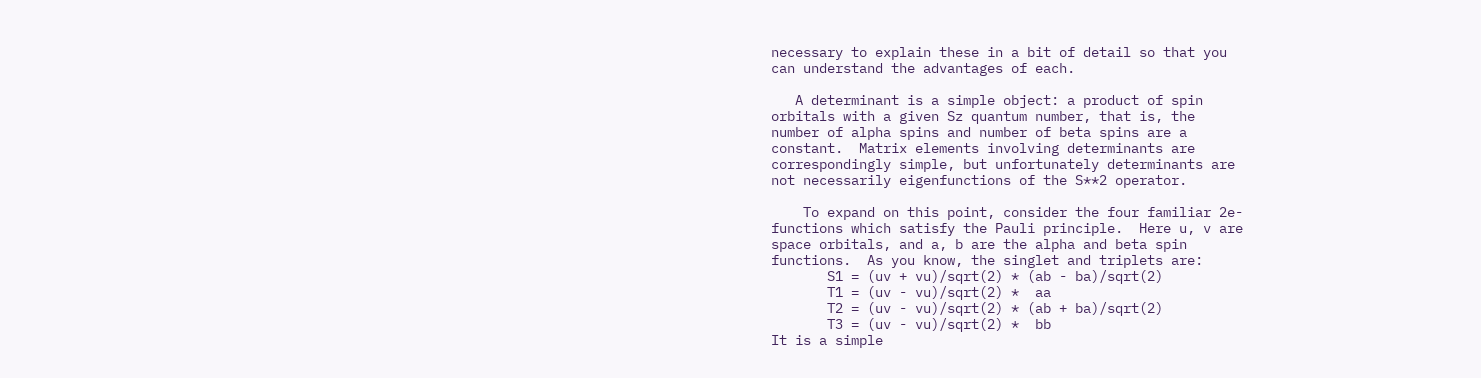necessary to explain these in a bit of detail so that you
can understand the advantages of each.

   A determinant is a simple object: a product of spin
orbitals with a given Sz quantum number, that is, the
number of alpha spins and number of beta spins are a
constant.  Matrix elements involving determinants are
correspondingly simple, but unfortunately determinants are
not necessarily eigenfunctions of the S**2 operator.

    To expand on this point, consider the four familiar 2e-
functions which satisfy the Pauli principle.  Here u, v are
space orbitals, and a, b are the alpha and beta spin
functions.  As you know, the singlet and triplets are:
       S1 = (uv + vu)/sqrt(2) * (ab - ba)/sqrt(2)
       T1 = (uv - vu)/sqrt(2) *  aa
       T2 = (uv - vu)/sqrt(2) * (ab + ba)/sqrt(2)
       T3 = (uv - vu)/sqrt(2) *  bb
It is a simple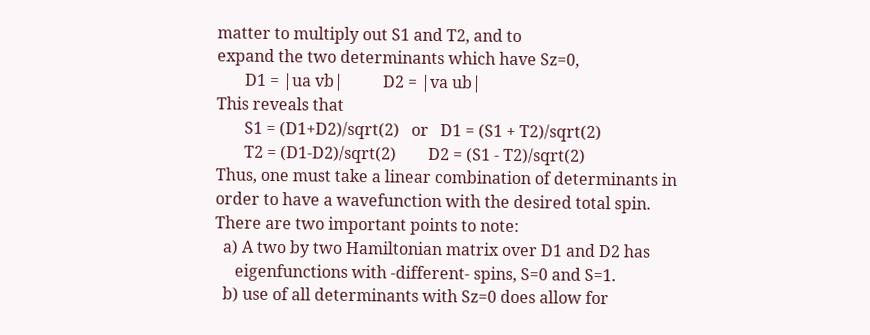matter to multiply out S1 and T2, and to
expand the two determinants which have Sz=0,
       D1 = |ua vb|          D2 = |va ub|
This reveals that
       S1 = (D1+D2)/sqrt(2)   or   D1 = (S1 + T2)/sqrt(2)
       T2 = (D1-D2)/sqrt(2)        D2 = (S1 - T2)/sqrt(2)
Thus, one must take a linear combination of determinants in
order to have a wavefunction with the desired total spin.
There are two important points to note:
  a) A two by two Hamiltonian matrix over D1 and D2 has
     eigenfunctions with -different- spins, S=0 and S=1.
  b) use of all determinants with Sz=0 does allow for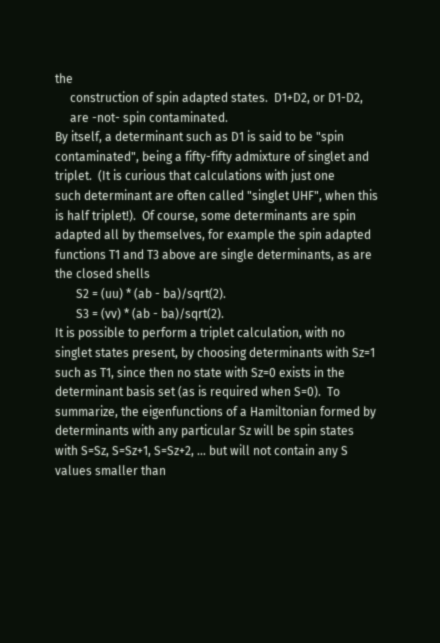the
     construction of spin adapted states.  D1+D2, or D1-D2,
     are -not- spin contaminated.
By itself, a determinant such as D1 is said to be "spin
contaminated", being a fifty-fifty admixture of singlet and
triplet.  (It is curious that calculations with just one
such determinant are often called "singlet UHF", when this
is half triplet!).  Of course, some determinants are spin
adapted all by themselves, for example the spin adapted
functions T1 and T3 above are single determinants, as are
the closed shells
       S2 = (uu) * (ab - ba)/sqrt(2).
       S3 = (vv) * (ab - ba)/sqrt(2).
It is possible to perform a triplet calculation, with no
singlet states present, by choosing determinants with Sz=1
such as T1, since then no state with Sz=0 exists in the
determinant basis set (as is required when S=0).  To
summarize, the eigenfunctions of a Hamiltonian formed by
determinants with any particular Sz will be spin states
with S=Sz, S=Sz+1, S=Sz+2, ... but will not contain any S
values smaller than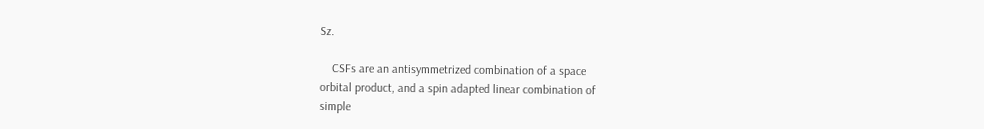Sz.

    CSFs are an antisymmetrized combination of a space
orbital product, and a spin adapted linear combination of
simple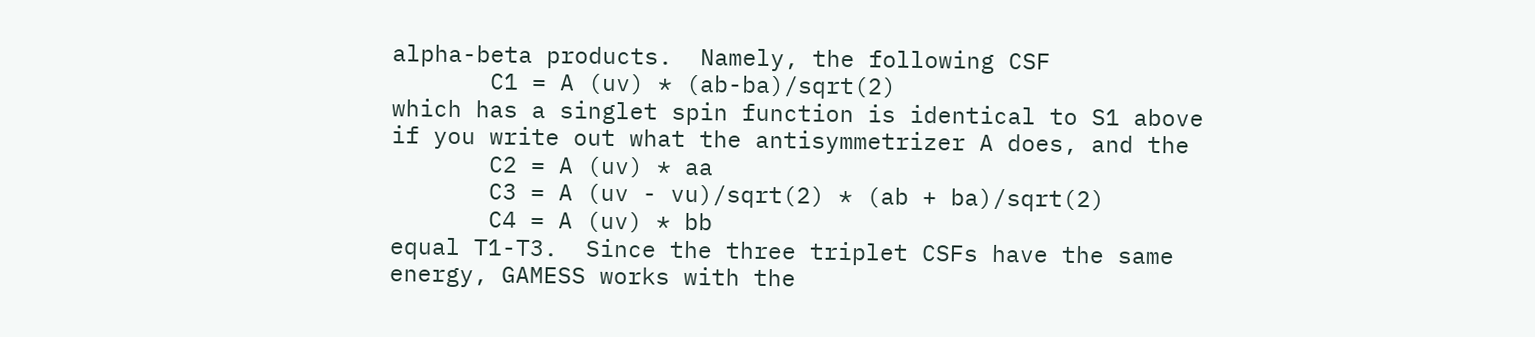alpha-beta products.  Namely, the following CSF
       C1 = A (uv) * (ab-ba)/sqrt(2)
which has a singlet spin function is identical to S1 above
if you write out what the antisymmetrizer A does, and the
       C2 = A (uv) * aa
       C3 = A (uv - vu)/sqrt(2) * (ab + ba)/sqrt(2)
       C4 = A (uv) * bb
equal T1-T3.  Since the three triplet CSFs have the same
energy, GAMESS works with the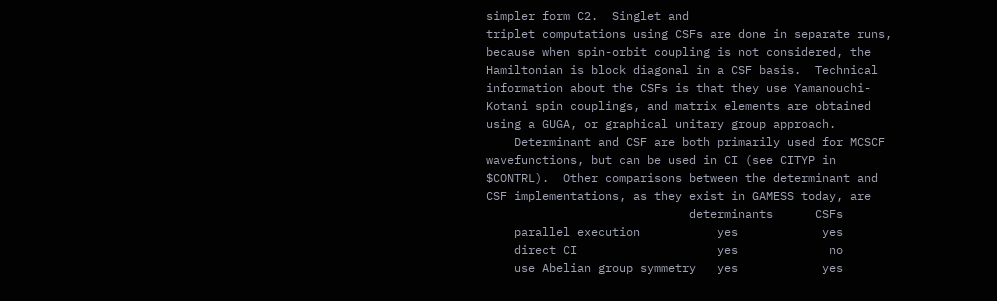simpler form C2.  Singlet and
triplet computations using CSFs are done in separate runs,
because when spin-orbit coupling is not considered, the
Hamiltonian is block diagonal in a CSF basis.  Technical
information about the CSFs is that they use Yamanouchi-
Kotani spin couplings, and matrix elements are obtained
using a GUGA, or graphical unitary group approach.
    Determinant and CSF are both primarily used for MCSCF
wavefunctions, but can be used in CI (see CITYP in
$CONTRL).  Other comparisons between the determinant and
CSF implementations, as they exist in GAMESS today, are
                             determinants      CSFs
    parallel execution           yes            yes
    direct CI                    yes             no
    use Abelian group symmetry   yes            yes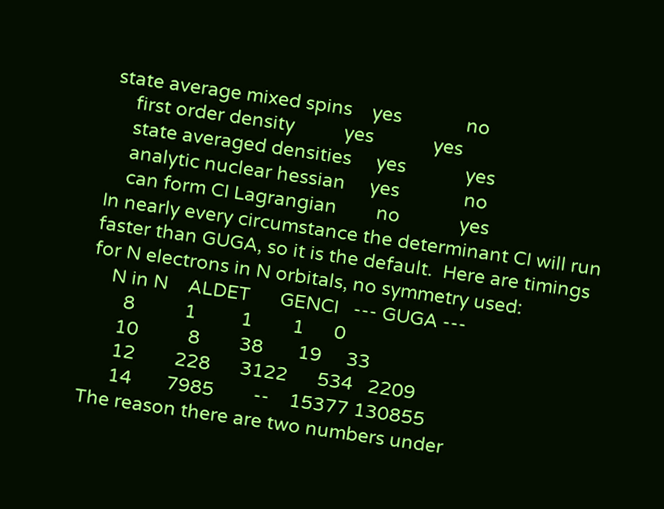state average mixed spins    yes             no
    first order density          yes            yes
    state averaged densities     yes            yes
    analytic nuclear hessian     yes             no
    can form CI Lagrangian        no            yes
In nearly every circumstance the determinant CI will run
faster than GUGA, so it is the default.  Here are timings
for N electrons in N orbitals, no symmetry used:
    N in N    ALDET      GENCI   --- GUGA ---
       8          1         1        1      0
      10          8        38       19     33
      12        228      3122      534   2209
      14       7985        --    15377 130855
The reason there are two numbers under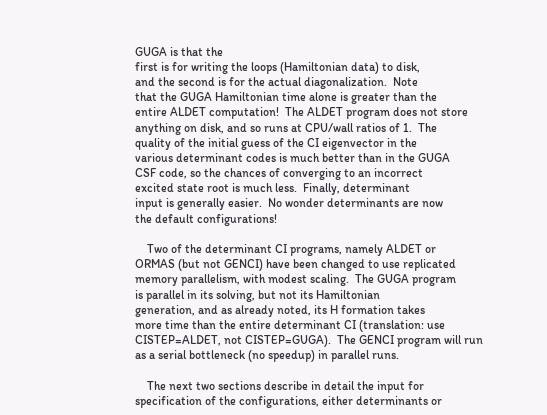GUGA is that the
first is for writing the loops (Hamiltonian data) to disk,
and the second is for the actual diagonalization.  Note
that the GUGA Hamiltonian time alone is greater than the
entire ALDET computation!  The ALDET program does not store
anything on disk, and so runs at CPU/wall ratios of 1.  The
quality of the initial guess of the CI eigenvector in the
various determinant codes is much better than in the GUGA
CSF code, so the chances of converging to an incorrect
excited state root is much less.  Finally, determinant
input is generally easier.  No wonder determinants are now
the default configurations!

    Two of the determinant CI programs, namely ALDET or
ORMAS (but not GENCI) have been changed to use replicated
memory parallelism, with modest scaling.  The GUGA program
is parallel in its solving, but not its Hamiltonian
generation, and as already noted, its H formation takes
more time than the entire determinant CI (translation: use
CISTEP=ALDET, not CISTEP=GUGA).  The GENCI program will run
as a serial bottleneck (no speedup) in parallel runs.

    The next two sections describe in detail the input for
specification of the configurations, either determinants or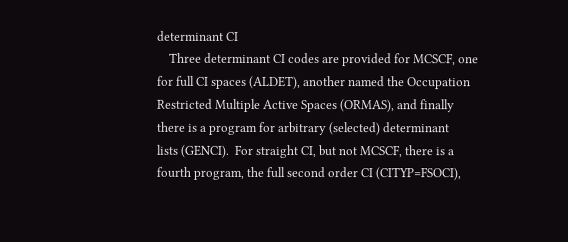determinant CI
    Three determinant CI codes are provided for MCSCF, one
for full CI spaces (ALDET), another named the Occupation
Restricted Multiple Active Spaces (ORMAS), and finally
there is a program for arbitrary (selected) determinant
lists (GENCI).  For straight CI, but not MCSCF, there is a
fourth program, the full second order CI (CITYP=FSOCI),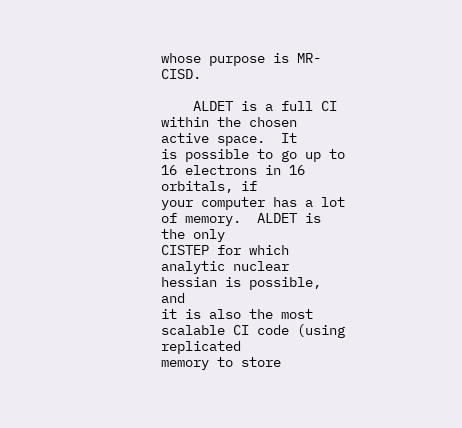whose purpose is MR-CISD.

    ALDET is a full CI within the chosen active space.  It
is possible to go up to 16 electrons in 16 orbitals, if
your computer has a lot of memory.  ALDET is the only
CISTEP for which analytic nuclear hessian is possible, and
it is also the most scalable CI code (using replicated
memory to store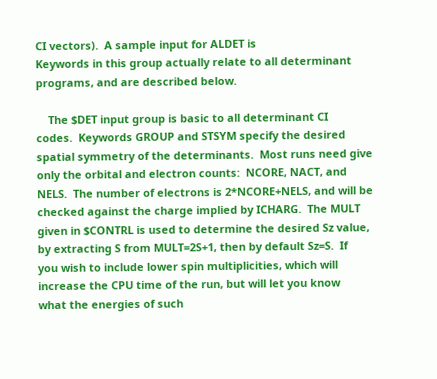CI vectors).  A sample input for ALDET is
Keywords in this group actually relate to all determinant
programs, and are described below.

    The $DET input group is basic to all determinant CI
codes.  Keywords GROUP and STSYM specify the desired
spatial symmetry of the determinants.  Most runs need give
only the orbital and electron counts:  NCORE, NACT, and
NELS.  The number of electrons is 2*NCORE+NELS, and will be
checked against the charge implied by ICHARG.  The MULT
given in $CONTRL is used to determine the desired Sz value,
by extracting S from MULT=2S+1, then by default Sz=S.  If
you wish to include lower spin multiplicities, which will
increase the CPU time of the run, but will let you know
what the energies of such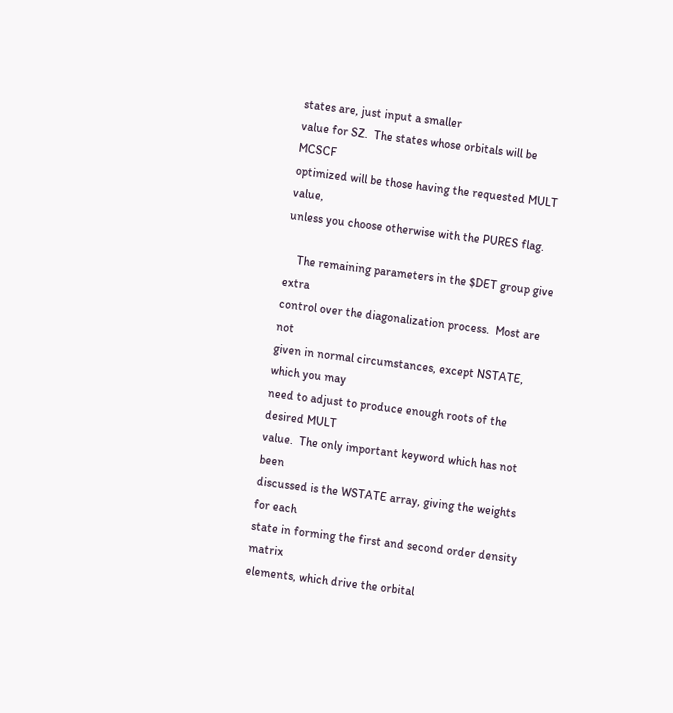states are, just input a smaller
value for SZ.  The states whose orbitals will be MCSCF
optimized will be those having the requested MULT value,
unless you choose otherwise with the PURES flag.

    The remaining parameters in the $DET group give extra
control over the diagonalization process.  Most are not
given in normal circumstances, except NSTATE, which you may
need to adjust to produce enough roots of the desired MULT
value.  The only important keyword which has not been
discussed is the WSTATE array, giving the weights for each
state in forming the first and second order density matrix
elements, which drive the orbital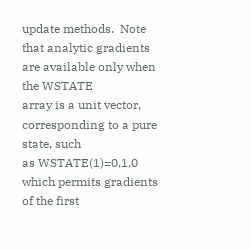update methods.  Note
that analytic gradients are available only when the WSTATE
array is a unit vector, corresponding to a pure state, such
as WSTATE(1)=0,1,0 which permits gradients of the first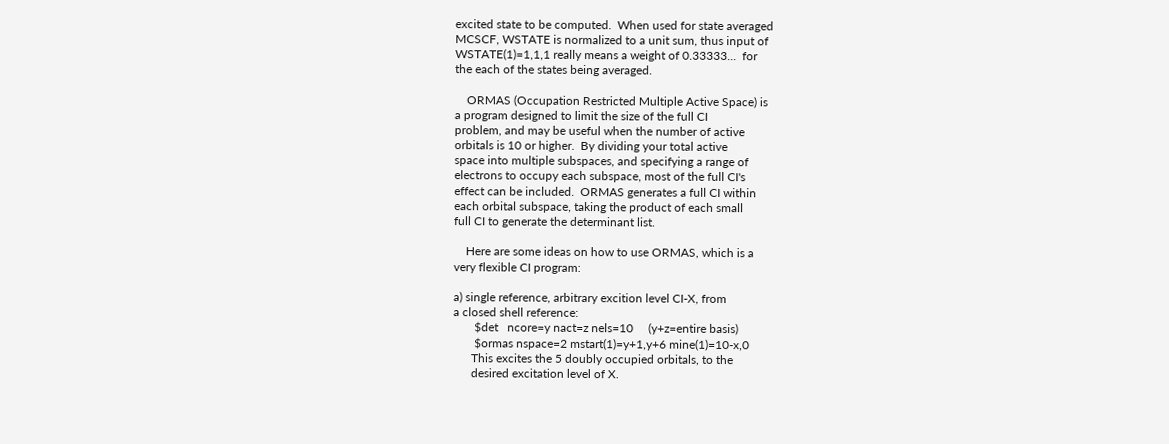excited state to be computed.  When used for state averaged
MCSCF, WSTATE is normalized to a unit sum, thus input of
WSTATE(1)=1,1,1 really means a weight of 0.33333...  for
the each of the states being averaged.

    ORMAS (Occupation Restricted Multiple Active Space) is
a program designed to limit the size of the full CI
problem, and may be useful when the number of active
orbitals is 10 or higher.  By dividing your total active
space into multiple subspaces, and specifying a range of
electrons to occupy each subspace, most of the full CI's
effect can be included.  ORMAS generates a full CI within
each orbital subspace, taking the product of each small
full CI to generate the determinant list.

    Here are some ideas on how to use ORMAS, which is a
very flexible CI program:

a) single reference, arbitrary excition level CI-X, from
a closed shell reference:
       $det   ncore=y nact=z nels=10     (y+z=entire basis)
       $ormas nspace=2 mstart(1)=y+1,y+6 mine(1)=10-x,0
      This excites the 5 doubly occupied orbitals, to the
      desired excitation level of X.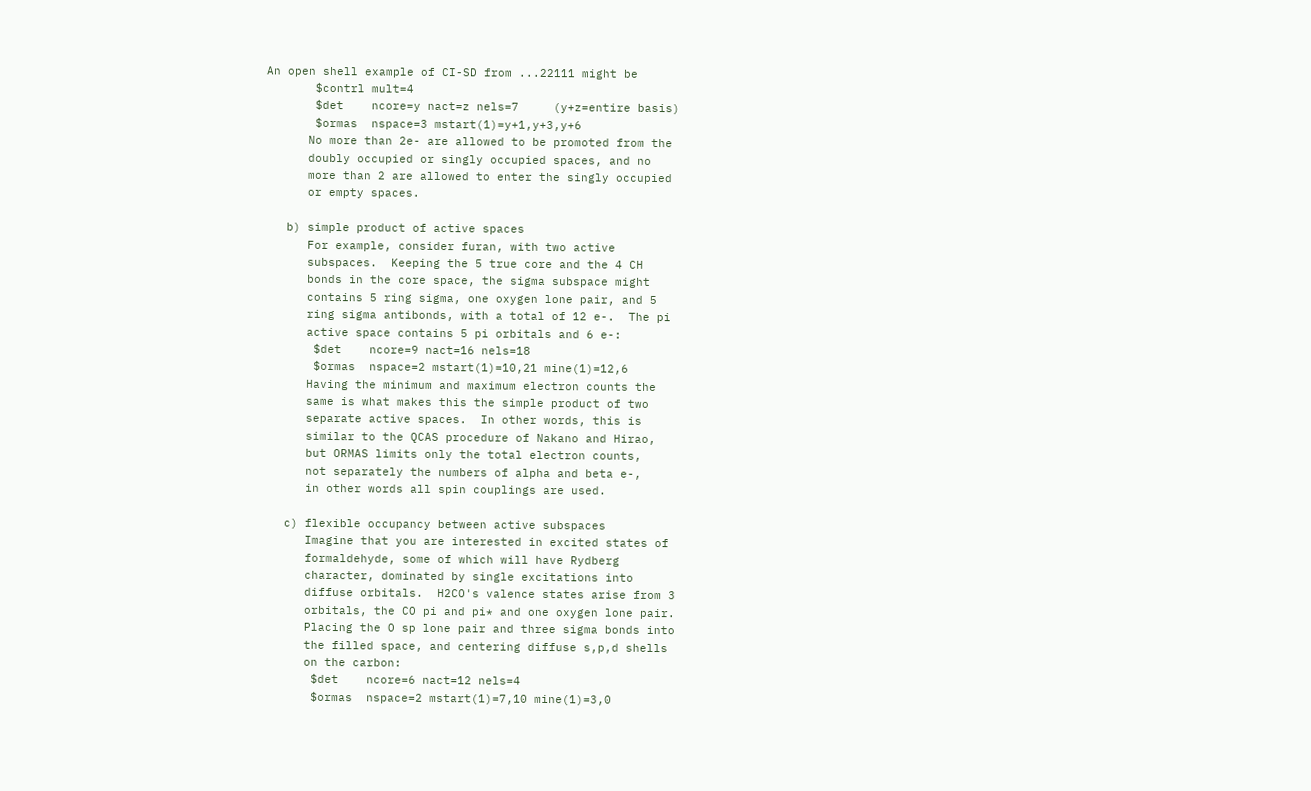An open shell example of CI-SD from ...22111 might be
       $contrl mult=4
       $det    ncore=y nact=z nels=7     (y+z=entire basis)
       $ormas  nspace=3 mstart(1)=y+1,y+3,y+6
      No more than 2e- are allowed to be promoted from the
      doubly occupied or singly occupied spaces, and no
      more than 2 are allowed to enter the singly occupied
      or empty spaces.

   b) simple product of active spaces
      For example, consider furan, with two active
      subspaces.  Keeping the 5 true core and the 4 CH
      bonds in the core space, the sigma subspace might
      contains 5 ring sigma, one oxygen lone pair, and 5
      ring sigma antibonds, with a total of 12 e-.  The pi
      active space contains 5 pi orbitals and 6 e-:
       $det    ncore=9 nact=16 nels=18
       $ormas  nspace=2 mstart(1)=10,21 mine(1)=12,6
      Having the minimum and maximum electron counts the
      same is what makes this the simple product of two
      separate active spaces.  In other words, this is
      similar to the QCAS procedure of Nakano and Hirao,
      but ORMAS limits only the total electron counts,
      not separately the numbers of alpha and beta e-,
      in other words all spin couplings are used.

   c) flexible occupancy between active subspaces
      Imagine that you are interested in excited states of
      formaldehyde, some of which will have Rydberg
      character, dominated by single excitations into
      diffuse orbitals.  H2CO's valence states arise from 3
      orbitals, the CO pi and pi* and one oxygen lone pair.
      Placing the O sp lone pair and three sigma bonds into
      the filled space, and centering diffuse s,p,d shells
      on the carbon:
       $det    ncore=6 nact=12 nels=4
       $ormas  nspace=2 mstart(1)=7,10 mine(1)=3,0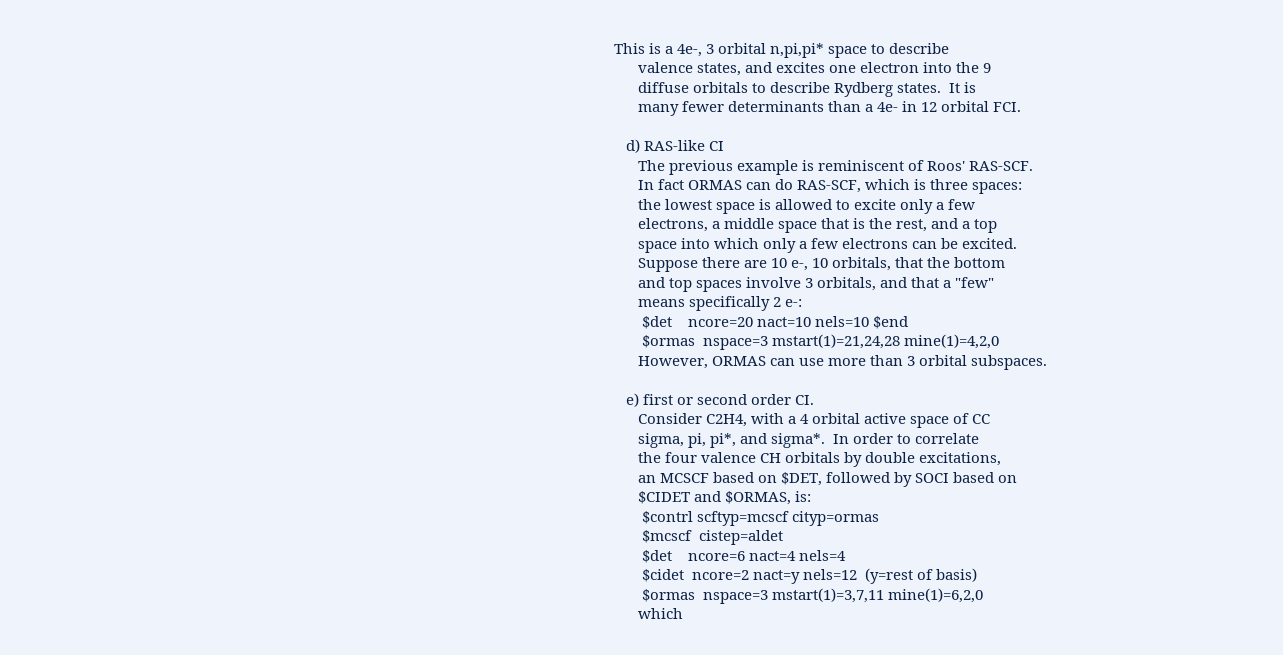This is a 4e-, 3 orbital n,pi,pi* space to describe
      valence states, and excites one electron into the 9
      diffuse orbitals to describe Rydberg states.  It is
      many fewer determinants than a 4e- in 12 orbital FCI.

   d) RAS-like CI
      The previous example is reminiscent of Roos' RAS-SCF.
      In fact ORMAS can do RAS-SCF, which is three spaces:
      the lowest space is allowed to excite only a few
      electrons, a middle space that is the rest, and a top
      space into which only a few electrons can be excited.
      Suppose there are 10 e-, 10 orbitals, that the bottom
      and top spaces involve 3 orbitals, and that a "few"
      means specifically 2 e-:
       $det    ncore=20 nact=10 nels=10 $end
       $ormas  nspace=3 mstart(1)=21,24,28 mine(1)=4,2,0
      However, ORMAS can use more than 3 orbital subspaces.

   e) first or second order CI.
      Consider C2H4, with a 4 orbital active space of CC
      sigma, pi, pi*, and sigma*.  In order to correlate
      the four valence CH orbitals by double excitations,
      an MCSCF based on $DET, followed by SOCI based on
      $CIDET and $ORMAS, is:
       $contrl scftyp=mcscf cityp=ormas
       $mcscf  cistep=aldet
       $det    ncore=6 nact=4 nels=4
       $cidet  ncore=2 nact=y nels=12  (y=rest of basis)
       $ormas  nspace=3 mstart(1)=3,7,11 mine(1)=6,2,0
      which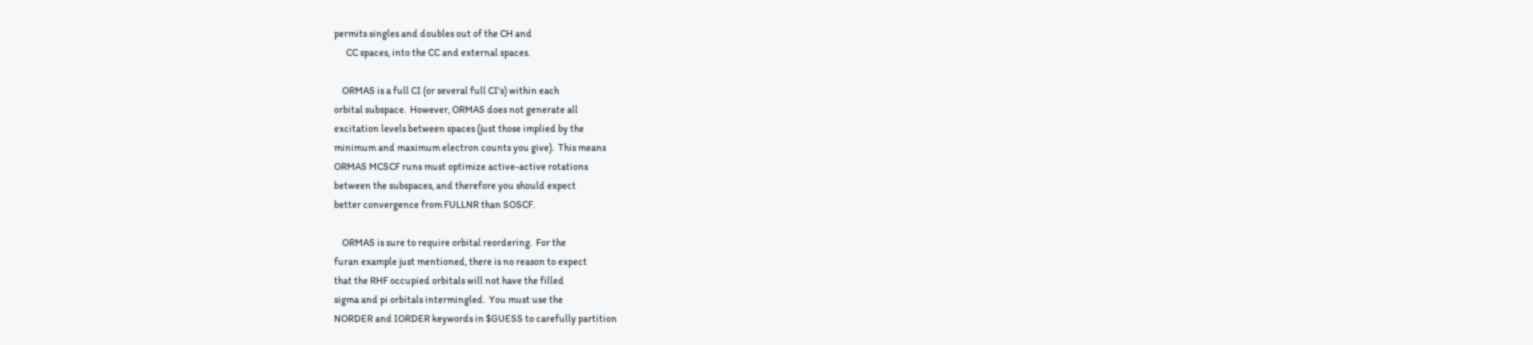permits singles and doubles out of the CH and
      CC spaces, into the CC and external spaces.

    ORMAS is a full CI (or several full CI's) within each
orbital subspace.  However, ORMAS does not generate all
excitation levels between spaces (just those implied by the
minimum and maximum electron counts you give).  This means
ORMAS MCSCF runs must optimize active-active rotations
between the subspaces, and therefore you should expect
better convergence from FULLNR than SOSCF.

    ORMAS is sure to require orbital reordering.  For the
furan example just mentioned, there is no reason to expect
that the RHF occupied orbitals will not have the filled
sigma and pi orbitals intermingled.  You must use the
NORDER and IORDER keywords in $GUESS to carefully partition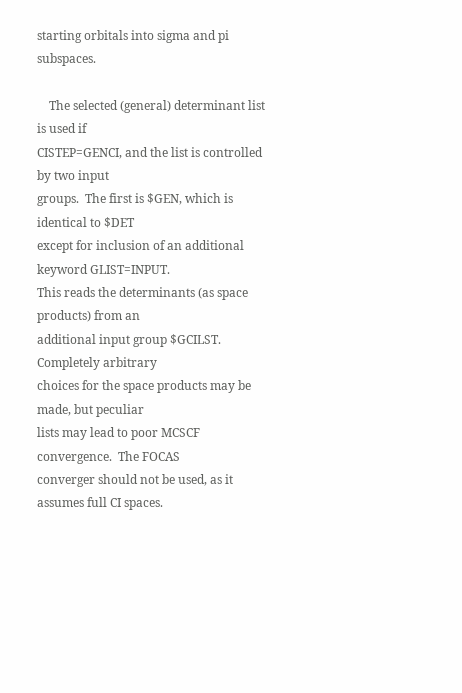starting orbitals into sigma and pi subspaces.

    The selected (general) determinant list is used if
CISTEP=GENCI, and the list is controlled by two input
groups.  The first is $GEN, which is identical to $DET
except for inclusion of an additional keyword GLIST=INPUT.
This reads the determinants (as space products) from an
additional input group $GCILST.  Completely arbitrary
choices for the space products may be made, but peculiar
lists may lead to poor MCSCF convergence.  The FOCAS
converger should not be used, as it assumes full CI spaces.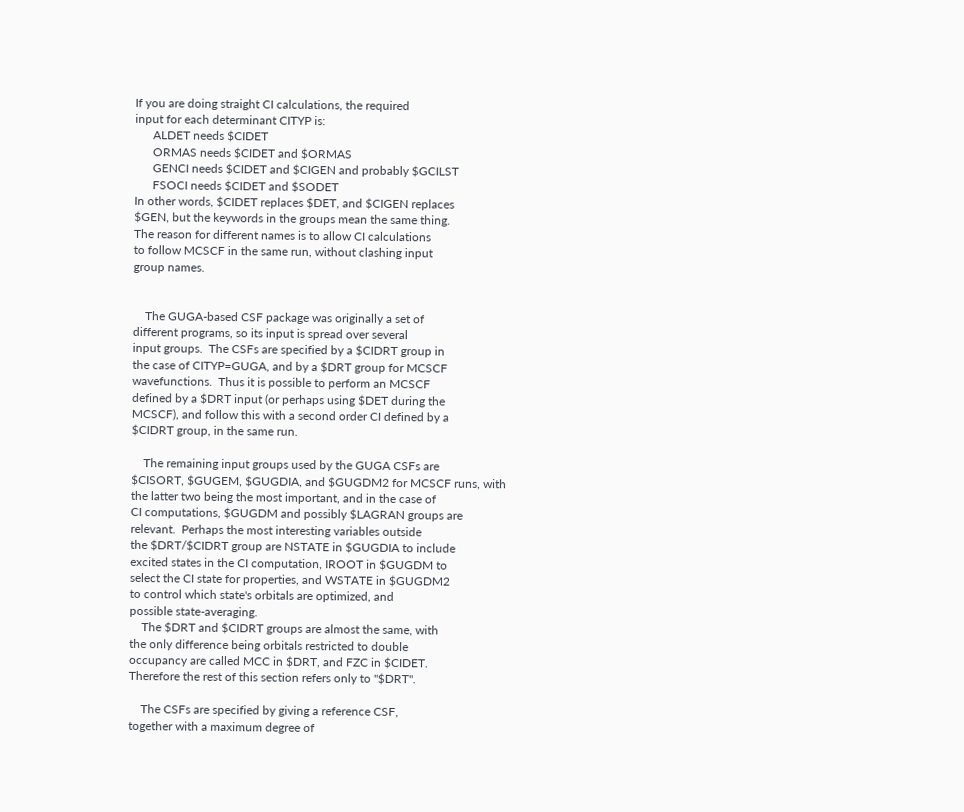If you are doing straight CI calculations, the required
input for each determinant CITYP is:
      ALDET needs $CIDET
      ORMAS needs $CIDET and $ORMAS
      GENCI needs $CIDET and $CIGEN and probably $GCILST
      FSOCI needs $CIDET and $SODET
In other words, $CIDET replaces $DET, and $CIGEN replaces
$GEN, but the keywords in the groups mean the same thing.
The reason for different names is to allow CI calculations
to follow MCSCF in the same run, without clashing input
group names.


    The GUGA-based CSF package was originally a set of
different programs, so its input is spread over several
input groups.  The CSFs are specified by a $CIDRT group in
the case of CITYP=GUGA, and by a $DRT group for MCSCF
wavefunctions.  Thus it is possible to perform an MCSCF
defined by a $DRT input (or perhaps using $DET during the
MCSCF), and follow this with a second order CI defined by a
$CIDRT group, in the same run.

    The remaining input groups used by the GUGA CSFs are
$CISORT, $GUGEM, $GUGDIA, and $GUGDM2 for MCSCF runs, with
the latter two being the most important, and in the case of
CI computations, $GUGDM and possibly $LAGRAN groups are
relevant.  Perhaps the most interesting variables outside
the $DRT/$CIDRT group are NSTATE in $GUGDIA to include
excited states in the CI computation, IROOT in $GUGDM to
select the CI state for properties, and WSTATE in $GUGDM2
to control which state's orbitals are optimized, and
possible state-averaging.
    The $DRT and $CIDRT groups are almost the same, with
the only difference being orbitals restricted to double
occupancy are called MCC in $DRT, and FZC in $CIDET.
Therefore the rest of this section refers only to "$DRT".

    The CSFs are specified by giving a reference CSF,
together with a maximum degree of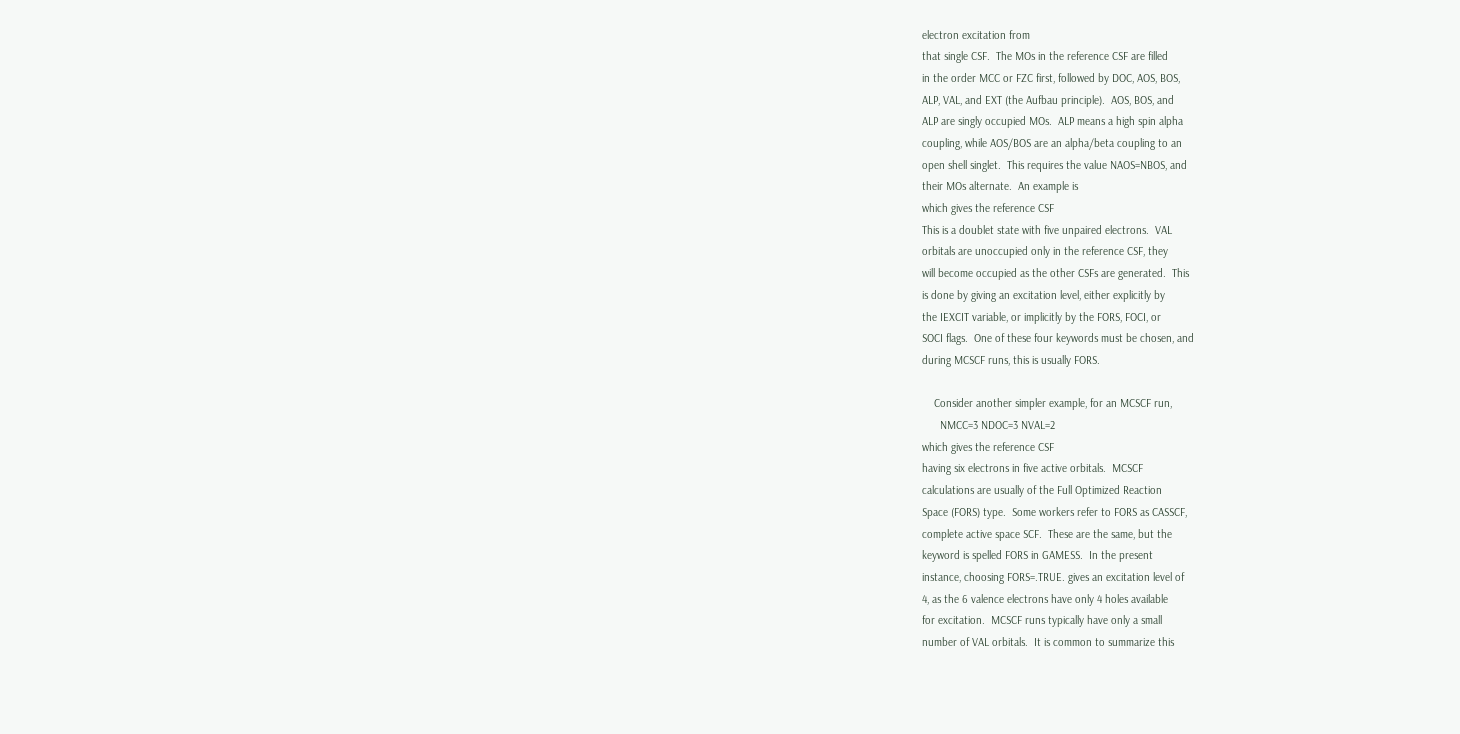electron excitation from
that single CSF.  The MOs in the reference CSF are filled
in the order MCC or FZC first, followed by DOC, AOS, BOS,
ALP, VAL, and EXT (the Aufbau principle).  AOS, BOS, and
ALP are singly occupied MOs.  ALP means a high spin alpha
coupling, while AOS/BOS are an alpha/beta coupling to an
open shell singlet.  This requires the value NAOS=NBOS, and
their MOs alternate.  An example is
which gives the reference CSF
This is a doublet state with five unpaired electrons.  VAL
orbitals are unoccupied only in the reference CSF, they
will become occupied as the other CSFs are generated.  This
is done by giving an excitation level, either explicitly by
the IEXCIT variable, or implicitly by the FORS, FOCI, or
SOCI flags.  One of these four keywords must be chosen, and
during MCSCF runs, this is usually FORS.

    Consider another simpler example, for an MCSCF run,
      NMCC=3 NDOC=3 NVAL=2
which gives the reference CSF
having six electrons in five active orbitals.  MCSCF
calculations are usually of the Full Optimized Reaction
Space (FORS) type.  Some workers refer to FORS as CASSCF,
complete active space SCF.  These are the same, but the
keyword is spelled FORS in GAMESS.  In the present
instance, choosing FORS=.TRUE. gives an excitation level of
4, as the 6 valence electrons have only 4 holes available
for excitation.  MCSCF runs typically have only a small
number of VAL orbitals.  It is common to summarize this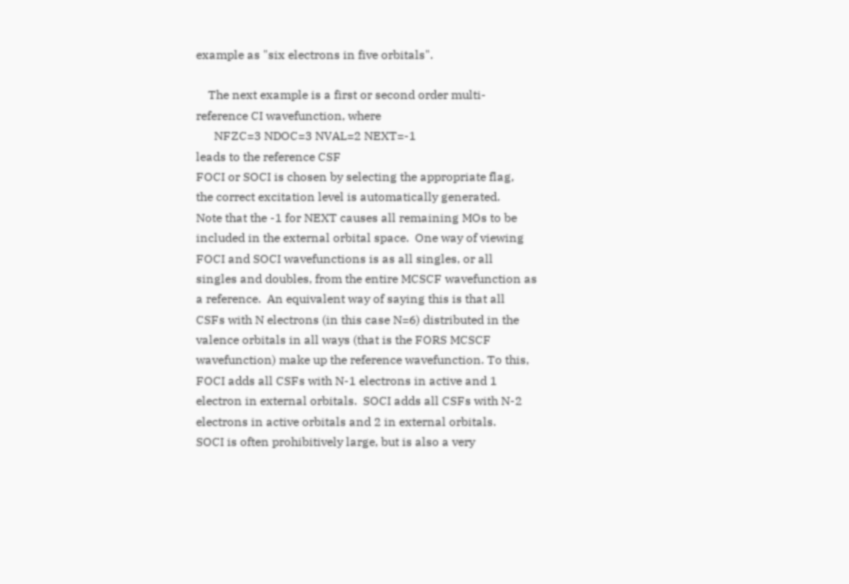example as "six electrons in five orbitals".

    The next example is a first or second order multi-
reference CI wavefunction, where
      NFZC=3 NDOC=3 NVAL=2 NEXT=-1
leads to the reference CSF
FOCI or SOCI is chosen by selecting the appropriate flag,
the correct excitation level is automatically generated.
Note that the -1 for NEXT causes all remaining MOs to be
included in the external orbital space.  One way of viewing
FOCI and SOCI wavefunctions is as all singles, or all
singles and doubles, from the entire MCSCF wavefunction as
a reference.  An equivalent way of saying this is that all
CSFs with N electrons (in this case N=6) distributed in the
valence orbitals in all ways (that is the FORS MCSCF
wavefunction) make up the reference wavefunction. To this,
FOCI adds all CSFs with N-1 electrons in active and 1
electron in external orbitals.  SOCI adds all CSFs with N-2
electrons in active orbitals and 2 in external orbitals.
SOCI is often prohibitively large, but is also a very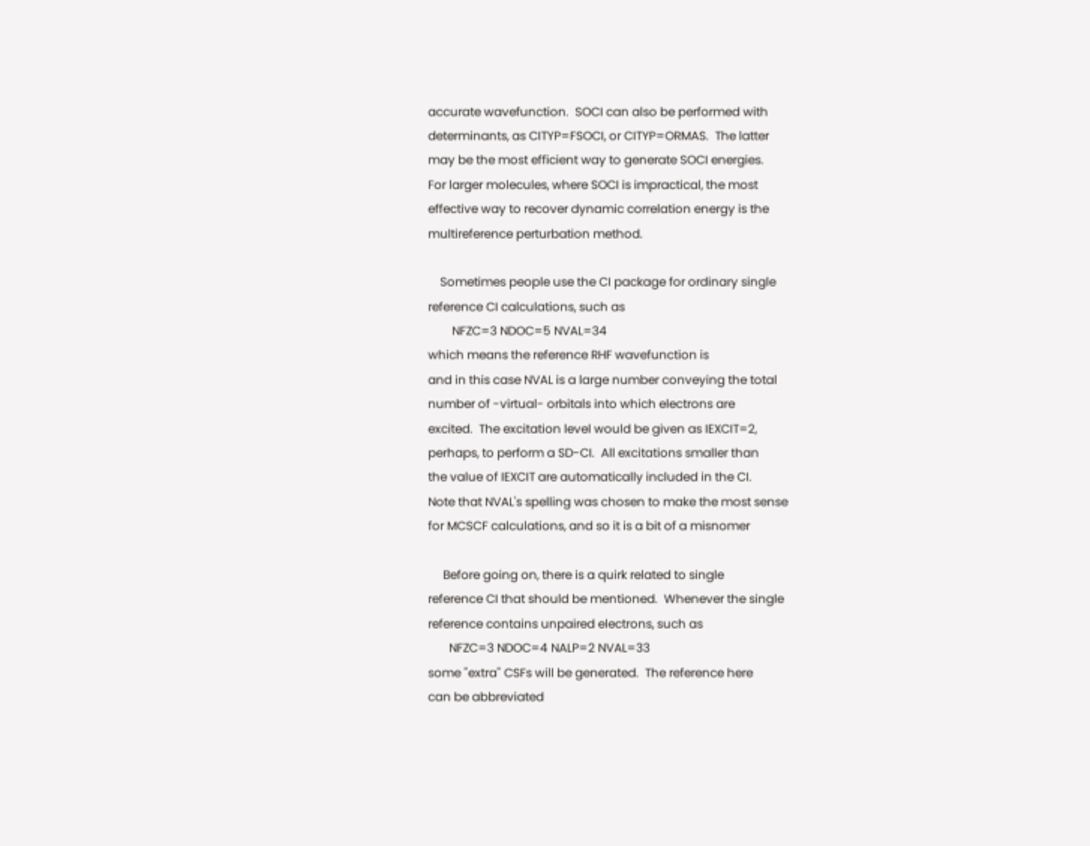accurate wavefunction.  SOCI can also be performed with
determinants, as CITYP=FSOCI, or CITYP=ORMAS.  The latter
may be the most efficient way to generate SOCI energies.
For larger molecules, where SOCI is impractical, the most
effective way to recover dynamic correlation energy is the
multireference perturbation method.

    Sometimes people use the CI package for ordinary single
reference CI calculations, such as
        NFZC=3 NDOC=5 NVAL=34
which means the reference RHF wavefunction is
and in this case NVAL is a large number conveying the total
number of -virtual- orbitals into which electrons are
excited.  The excitation level would be given as IEXCIT=2,
perhaps, to perform a SD-CI.  All excitations smaller than
the value of IEXCIT are automatically included in the CI.
Note that NVAL's spelling was chosen to make the most sense
for MCSCF calculations, and so it is a bit of a misnomer

     Before going on, there is a quirk related to single
reference CI that should be mentioned.  Whenever the single
reference contains unpaired electrons, such as
       NFZC=3 NDOC=4 NALP=2 NVAL=33
some "extra" CSFs will be generated.  The reference here
can be abbreviated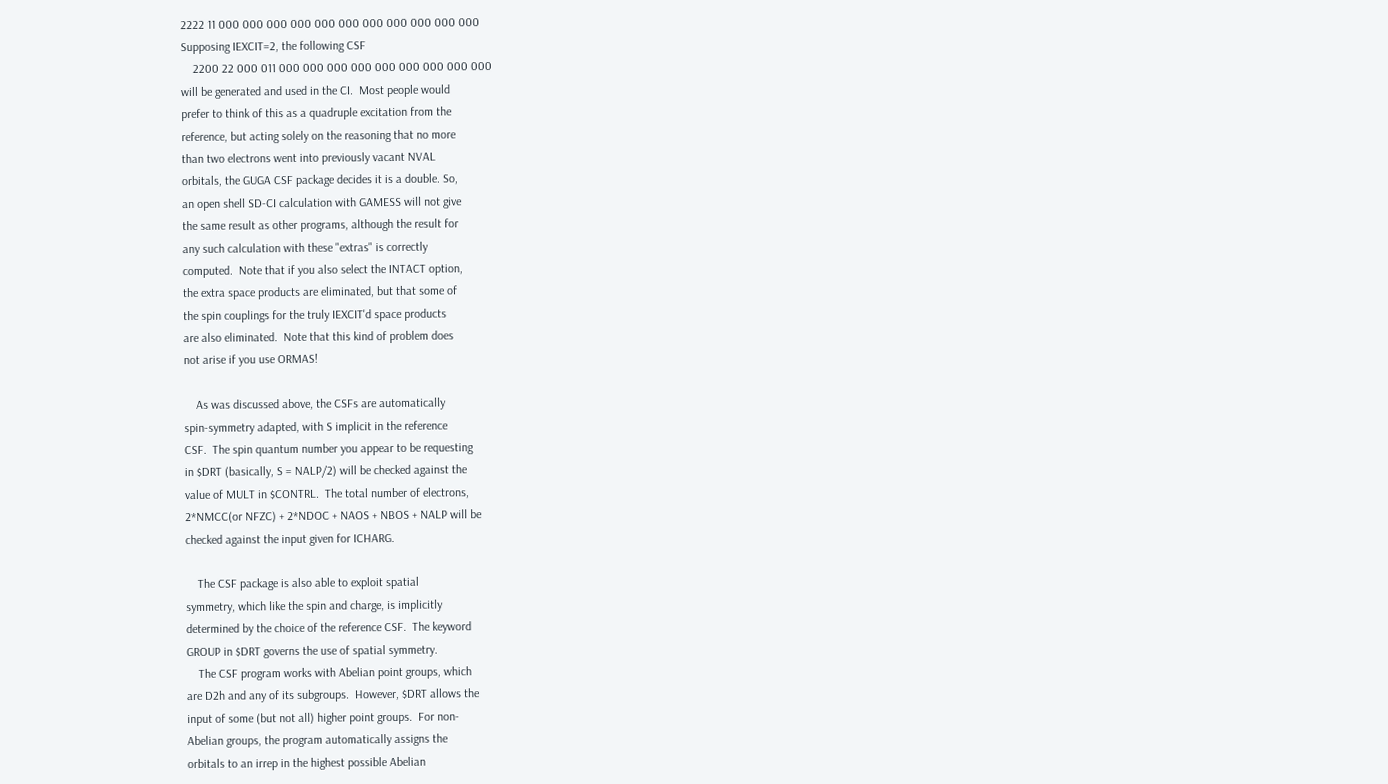2222 11 000 000 000 000 000 000 000 000 000 000 000
Supposing IEXCIT=2, the following CSF
    2200 22 000 011 000 000 000 000 000 000 000 000 000
will be generated and used in the CI.  Most people would
prefer to think of this as a quadruple excitation from the
reference, but acting solely on the reasoning that no more
than two electrons went into previously vacant NVAL
orbitals, the GUGA CSF package decides it is a double. So,
an open shell SD-CI calculation with GAMESS will not give
the same result as other programs, although the result for
any such calculation with these "extras" is correctly
computed.  Note that if you also select the INTACT option,
the extra space products are eliminated, but that some of
the spin couplings for the truly IEXCIT'd space products
are also eliminated.  Note that this kind of problem does
not arise if you use ORMAS!

    As was discussed above, the CSFs are automatically
spin-symmetry adapted, with S implicit in the reference
CSF.  The spin quantum number you appear to be requesting
in $DRT (basically, S = NALP/2) will be checked against the
value of MULT in $CONTRL.  The total number of electrons,
2*NMCC(or NFZC) + 2*NDOC + NAOS + NBOS + NALP will be
checked against the input given for ICHARG.

    The CSF package is also able to exploit spatial
symmetry, which like the spin and charge, is implicitly
determined by the choice of the reference CSF.  The keyword
GROUP in $DRT governs the use of spatial symmetry.
    The CSF program works with Abelian point groups, which
are D2h and any of its subgroups.  However, $DRT allows the
input of some (but not all) higher point groups.  For non-
Abelian groups, the program automatically assigns the
orbitals to an irrep in the highest possible Abelian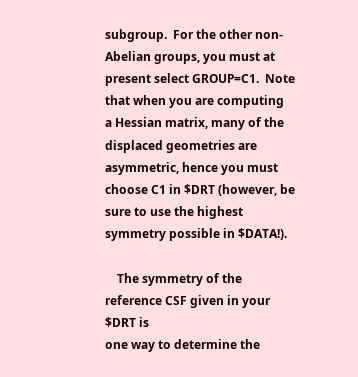subgroup.  For the other non-Abelian groups, you must at
present select GROUP=C1.  Note that when you are computing
a Hessian matrix, many of the displaced geometries are
asymmetric, hence you must choose C1 in $DRT (however, be
sure to use the highest symmetry possible in $DATA!).

    The symmetry of the reference CSF given in your $DRT is
one way to determine the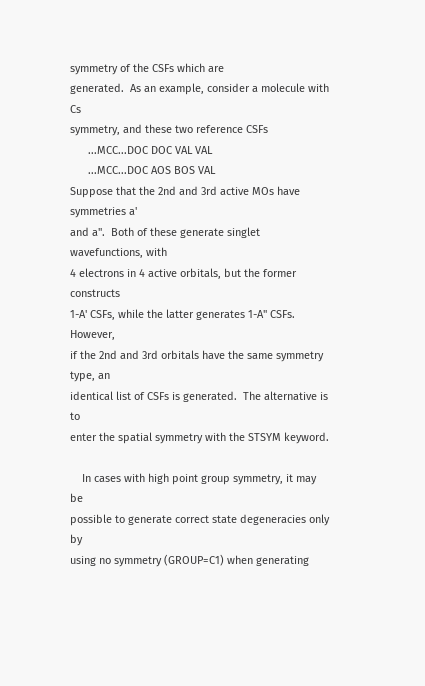symmetry of the CSFs which are
generated.  As an example, consider a molecule with Cs
symmetry, and these two reference CSFs
      ...MCC...DOC DOC VAL VAL
      ...MCC...DOC AOS BOS VAL
Suppose that the 2nd and 3rd active MOs have symmetries a'
and a".  Both of these generate singlet wavefunctions, with
4 electrons in 4 active orbitals, but the former constructs
1-A' CSFs, while the latter generates 1-A" CSFs.  However,
if the 2nd and 3rd orbitals have the same symmetry type, an
identical list of CSFs is generated.  The alternative is to
enter the spatial symmetry with the STSYM keyword.

    In cases with high point group symmetry, it may be
possible to generate correct state degeneracies only by
using no symmetry (GROUP=C1) when generating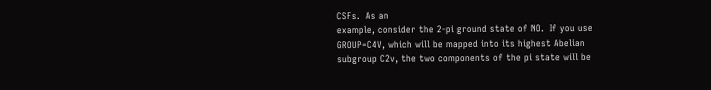CSFs.  As an
example, consider the 2-pi ground state of NO.  If you use
GROUP=C4V, which will be mapped into its highest Abelian
subgroup C2v, the two components of the pi state will be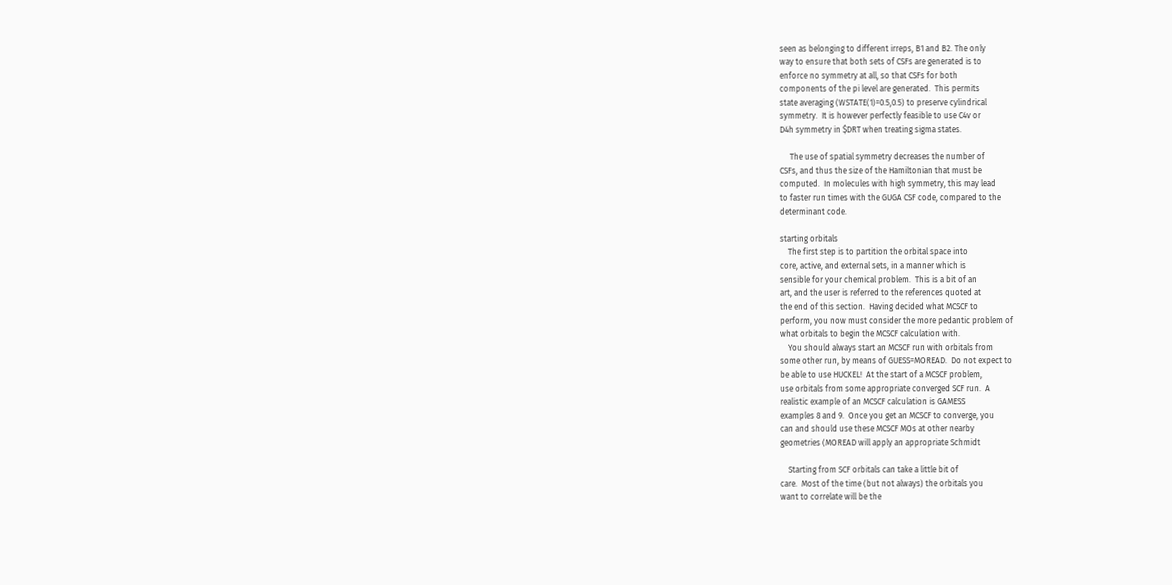seen as belonging to different irreps, B1 and B2. The only
way to ensure that both sets of CSFs are generated is to
enforce no symmetry at all, so that CSFs for both
components of the pi level are generated.  This permits
state averaging (WSTATE(1)=0.5,0.5) to preserve cylindrical
symmetry.  It is however perfectly feasible to use C4v or
D4h symmetry in $DRT when treating sigma states.

     The use of spatial symmetry decreases the number of
CSFs, and thus the size of the Hamiltonian that must be
computed.  In molecules with high symmetry, this may lead
to faster run times with the GUGA CSF code, compared to the
determinant code.

starting orbitals
    The first step is to partition the orbital space into
core, active, and external sets, in a manner which is
sensible for your chemical problem.  This is a bit of an
art, and the user is referred to the references quoted at
the end of this section.  Having decided what MCSCF to
perform, you now must consider the more pedantic problem of
what orbitals to begin the MCSCF calculation with.
    You should always start an MCSCF run with orbitals from
some other run, by means of GUESS=MOREAD.  Do not expect to
be able to use HUCKEL!  At the start of a MCSCF problem,
use orbitals from some appropriate converged SCF run.  A
realistic example of an MCSCF calculation is GAMESS
examples 8 and 9.  Once you get an MCSCF to converge, you
can and should use these MCSCF MOs at other nearby
geometries (MOREAD will apply an appropriate Schmidt

    Starting from SCF orbitals can take a little bit of
care.  Most of the time (but not always) the orbitals you
want to correlate will be the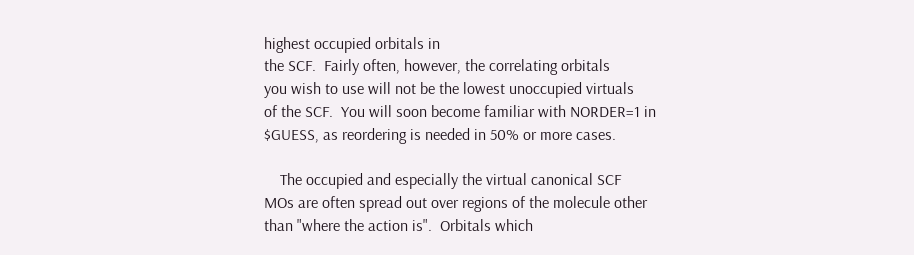highest occupied orbitals in
the SCF.  Fairly often, however, the correlating orbitals
you wish to use will not be the lowest unoccupied virtuals
of the SCF.  You will soon become familiar with NORDER=1 in
$GUESS, as reordering is needed in 50% or more cases.

    The occupied and especially the virtual canonical SCF
MOs are often spread out over regions of the molecule other
than "where the action is".  Orbitals which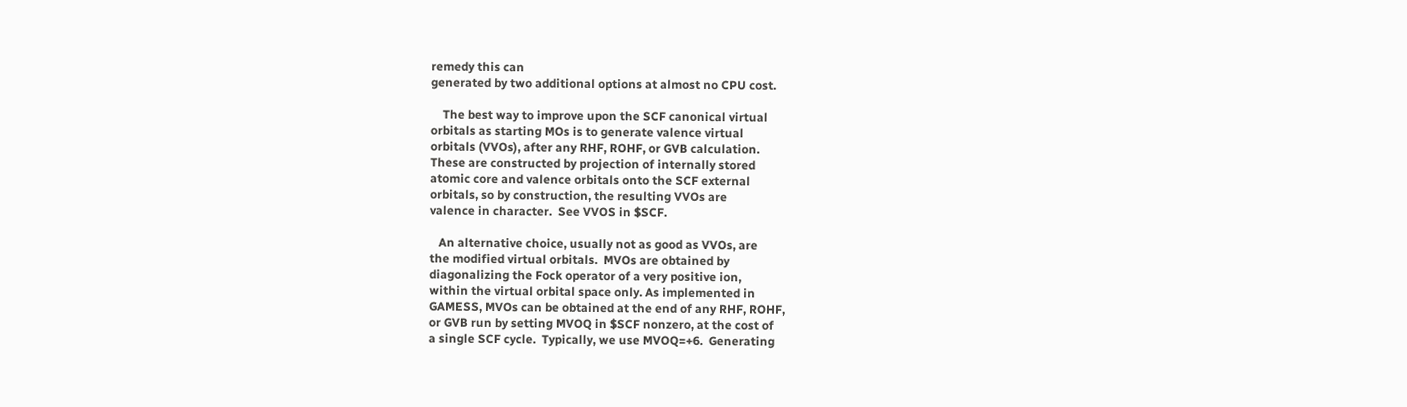remedy this can
generated by two additional options at almost no CPU cost.

    The best way to improve upon the SCF canonical virtual
orbitals as starting MOs is to generate valence virtual
orbitals (VVOs), after any RHF, ROHF, or GVB calculation.
These are constructed by projection of internally stored
atomic core and valence orbitals onto the SCF external
orbitals, so by construction, the resulting VVOs are
valence in character.  See VVOS in $SCF.

   An alternative choice, usually not as good as VVOs, are
the modified virtual orbitals.  MVOs are obtained by
diagonalizing the Fock operator of a very positive ion,
within the virtual orbital space only. As implemented in
GAMESS, MVOs can be obtained at the end of any RHF, ROHF,
or GVB run by setting MVOQ in $SCF nonzero, at the cost of
a single SCF cycle.  Typically, we use MVOQ=+6.  Generating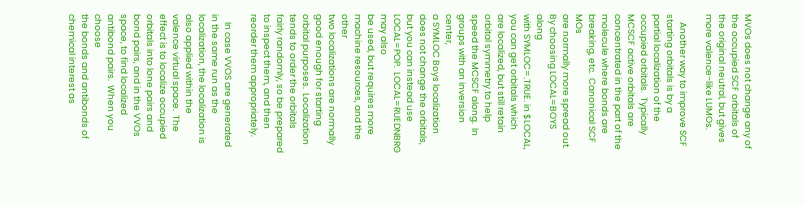MVOs does not change any of the occupied SCF orbitals of
the original neutral, but gives more valence-like LUMOs.

    Another way to improve SCF starting orbitals is by a
partial localization of the occupied orbitals.  Typically
MCSCF active orbitals are concentrated in the part of the
molecule where bonds are breaking, etc.  Canonical SCF MOs
are normally more spread out.  By choosing LOCAL=BOYS along
with SYMLOC=.TRUE. in $LOCAL, you can get orbitals which
are localized, but still retain orbital symmetry to help
speed the MCSCF along.  In groups with an inversion center,
a SYMLOC Boys localization does not change the orbitals,
but you can instead use LOCAL=POP.  LOCAL=RUEDNBRG may also
be used, but requires more machine resources, and the other
two localizations are normally good enough for starting
orbital purposes.  Localization tends to order the orbitals
fairly randomly, so be prepared to inspect them, and then
reorder them appropriately.

    In case VVOS are generated in the same run as the
localization, the localization is also applied within the
valence virtual space.  The effect is to localize occupied
orbitals into lone pairs and bond pairs, and in the VVOs
space, to find localized antibond pairs.  When you choose
the bonds and antibonds of chemical interest as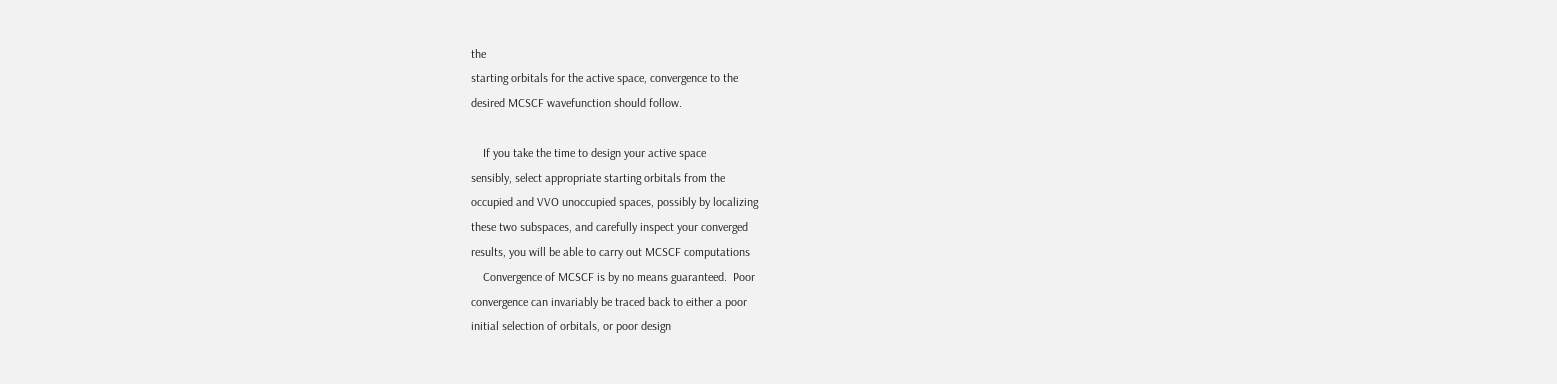the
starting orbitals for the active space, convergence to the
desired MCSCF wavefunction should follow.

    If you take the time to design your active space
sensibly, select appropriate starting orbitals from the
occupied and VVO unoccupied spaces, possibly by localizing
these two subspaces, and carefully inspect your converged
results, you will be able to carry out MCSCF computations
    Convergence of MCSCF is by no means guaranteed.  Poor
convergence can invariably be traced back to either a poor
initial selection of orbitals, or poor design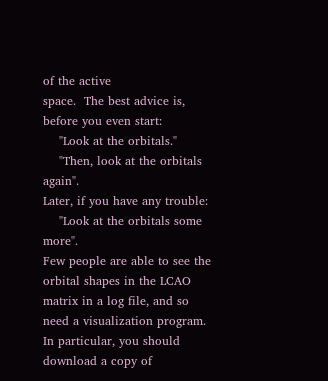of the active
space.  The best advice is, before you even start:
    "Look at the orbitals."
    "Then, look at the orbitals again".
Later, if you have any trouble:
    "Look at the orbitals some more".
Few people are able to see the orbital shapes in the LCAO
matrix in a log file, and so need a visualization program.
In particular, you should download a copy of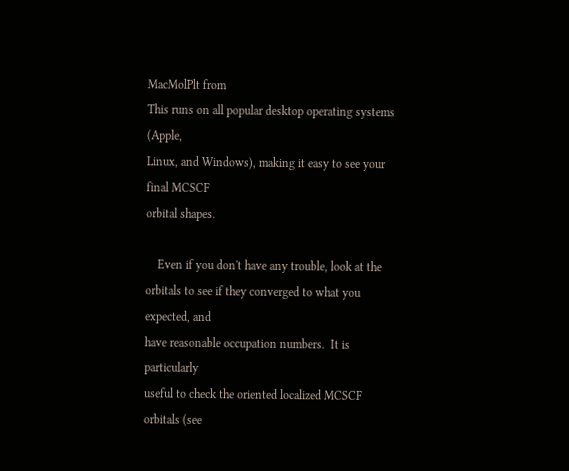MacMolPlt from
This runs on all popular desktop operating systems (Apple,
Linux, and Windows), making it easy to see your final MCSCF
orbital shapes.

    Even if you don't have any trouble, look at the
orbitals to see if they converged to what you expected, and
have reasonable occupation numbers.  It is particularly
useful to check the oriented localized MCSCF orbitals (see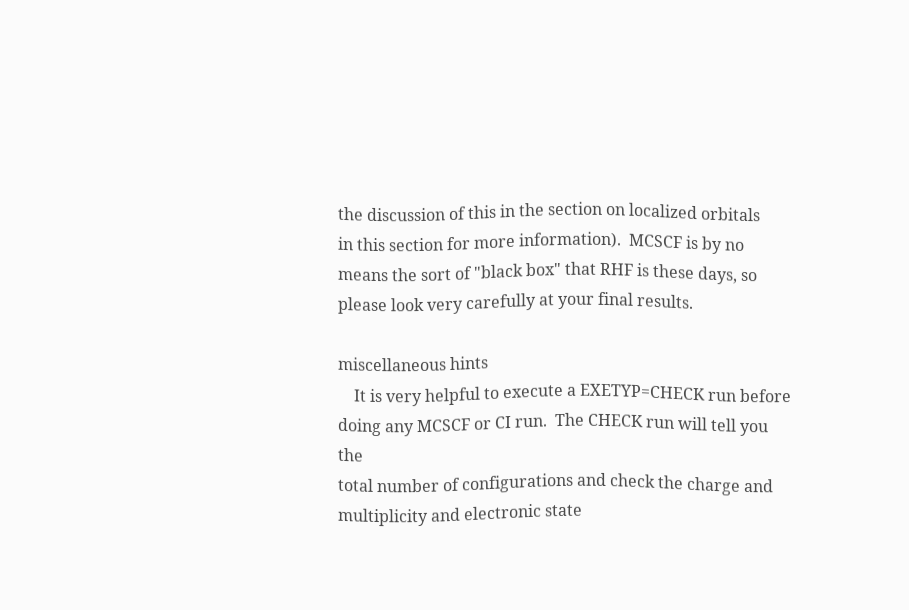the discussion of this in the section on localized orbitals
in this section for more information).  MCSCF is by no
means the sort of "black box" that RHF is these days, so
please look very carefully at your final results.

miscellaneous hints
    It is very helpful to execute a EXETYP=CHECK run before
doing any MCSCF or CI run.  The CHECK run will tell you the
total number of configurations and check the charge and
multiplicity and electronic state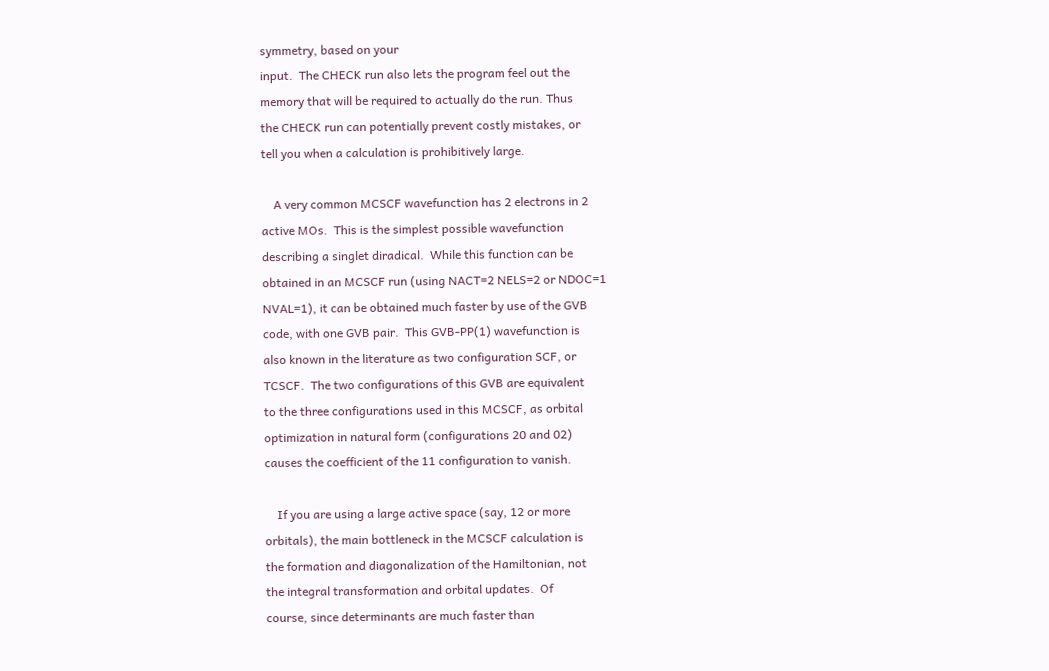symmetry, based on your
input.  The CHECK run also lets the program feel out the
memory that will be required to actually do the run. Thus
the CHECK run can potentially prevent costly mistakes, or
tell you when a calculation is prohibitively large.

    A very common MCSCF wavefunction has 2 electrons in 2
active MOs.  This is the simplest possible wavefunction
describing a singlet diradical.  While this function can be
obtained in an MCSCF run (using NACT=2 NELS=2 or NDOC=1
NVAL=1), it can be obtained much faster by use of the GVB
code, with one GVB pair.  This GVB-PP(1) wavefunction is
also known in the literature as two configuration SCF, or
TCSCF.  The two configurations of this GVB are equivalent
to the three configurations used in this MCSCF, as orbital
optimization in natural form (configurations 20 and 02)
causes the coefficient of the 11 configuration to vanish.

    If you are using a large active space (say, 12 or more
orbitals), the main bottleneck in the MCSCF calculation is
the formation and diagonalization of the Hamiltonian, not
the integral transformation and orbital updates.  Of
course, since determinants are much faster than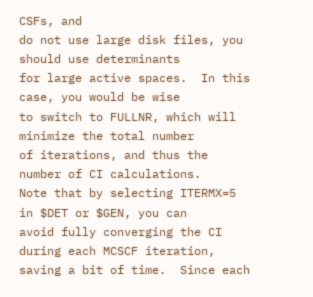CSFs, and
do not use large disk files, you should use determinants
for large active spaces.  In this case, you would be wise
to switch to FULLNR, which will minimize the total number
of iterations, and thus the number of CI calculations.
Note that by selecting ITERMX=5 in $DET or $GEN, you can
avoid fully converging the CI during each MCSCF iteration,
saving a bit of time.  Since each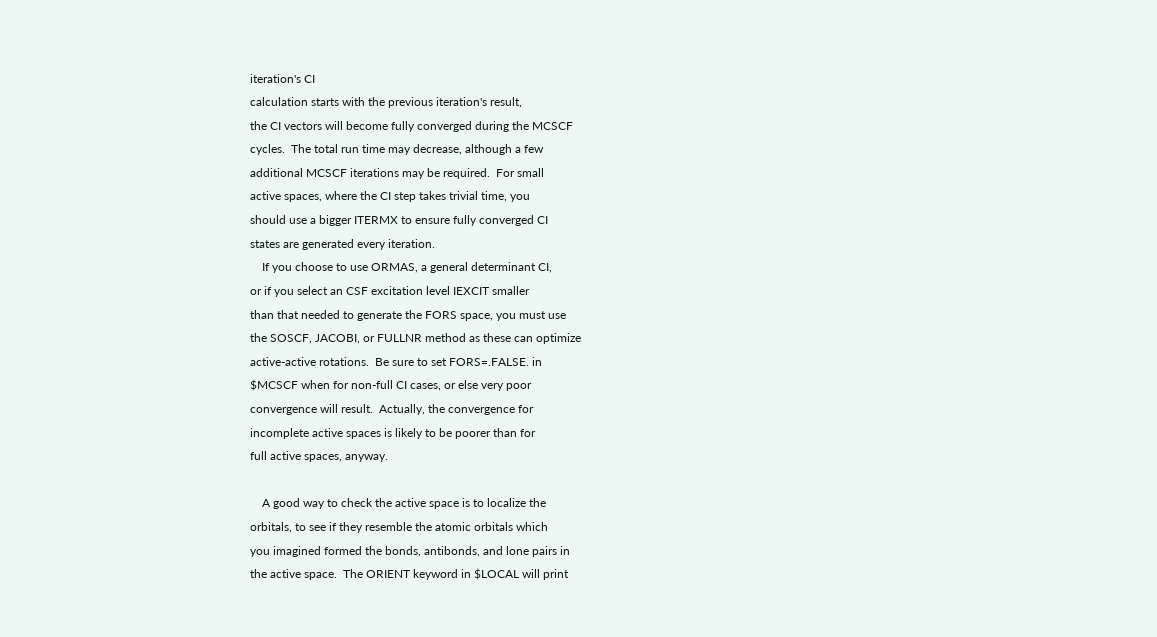iteration's CI
calculation starts with the previous iteration's result,
the CI vectors will become fully converged during the MCSCF
cycles.  The total run time may decrease, although a few
additional MCSCF iterations may be required.  For small
active spaces, where the CI step takes trivial time, you
should use a bigger ITERMX to ensure fully converged CI
states are generated every iteration.
    If you choose to use ORMAS, a general determinant CI,
or if you select an CSF excitation level IEXCIT smaller
than that needed to generate the FORS space, you must use
the SOSCF, JACOBI, or FULLNR method as these can optimize
active-active rotations.  Be sure to set FORS=.FALSE. in
$MCSCF when for non-full CI cases, or else very poor
convergence will result.  Actually, the convergence for
incomplete active spaces is likely to be poorer than for
full active spaces, anyway.

    A good way to check the active space is to localize the
orbitals, to see if they resemble the atomic orbitals which
you imagined formed the bonds, antibonds, and lone pairs in
the active space.  The ORIENT keyword in $LOCAL will print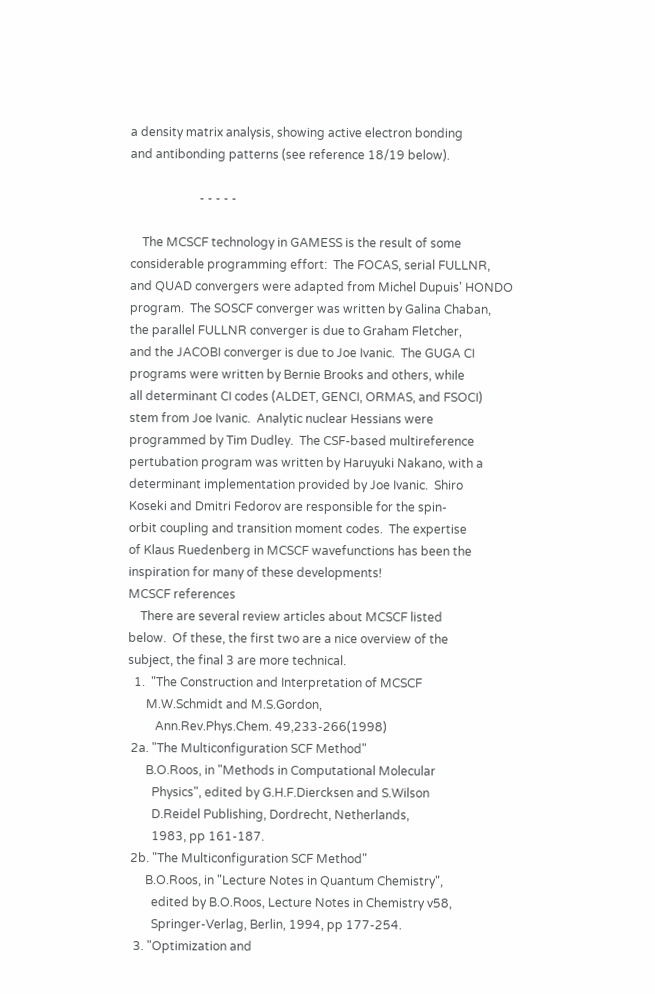a density matrix analysis, showing active electron bonding
and antibonding patterns (see reference 18/19 below).

                       - - - - -

    The MCSCF technology in GAMESS is the result of some
considerable programming effort:  The FOCAS, serial FULLNR,
and QUAD convergers were adapted from Michel Dupuis' HONDO
program.  The SOSCF converger was written by Galina Chaban,
the parallel FULLNR converger is due to Graham Fletcher,
and the JACOBI converger is due to Joe Ivanic.  The GUGA CI
programs were written by Bernie Brooks and others, while
all determinant CI codes (ALDET, GENCI, ORMAS, and FSOCI)
stem from Joe Ivanic.  Analytic nuclear Hessians were
programmed by Tim Dudley.  The CSF-based multireference
pertubation program was written by Haruyuki Nakano, with a
determinant implementation provided by Joe Ivanic.  Shiro
Koseki and Dmitri Fedorov are responsible for the spin-
orbit coupling and transition moment codes.  The expertise
of Klaus Ruedenberg in MCSCF wavefunctions has been the
inspiration for many of these developments!
MCSCF references
    There are several review articles about MCSCF listed
below.  Of these, the first two are a nice overview of the
subject, the final 3 are more technical.
  1.  "The Construction and Interpretation of MCSCF
      M.W.Schmidt and M.S.Gordon,
         Ann.Rev.Phys.Chem. 49,233-266(1998)
 2a. "The Multiconfiguration SCF Method"
      B.O.Roos, in "Methods in Computational Molecular
        Physics", edited by G.H.F.Diercksen and S.Wilson
        D.Reidel Publishing, Dordrecht, Netherlands,
        1983, pp 161-187.
 2b. "The Multiconfiguration SCF Method"
      B.O.Roos, in "Lecture Notes in Quantum Chemistry",
        edited by B.O.Roos, Lecture Notes in Chemistry v58,
        Springer-Verlag, Berlin, 1994, pp 177-254.
  3. "Optimization and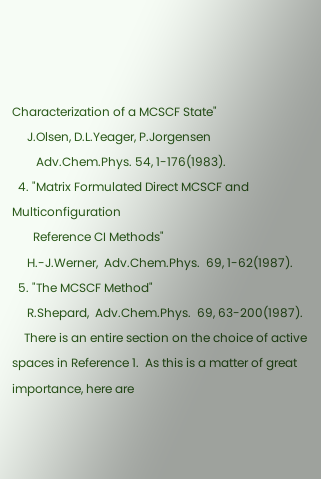Characterization of a MCSCF State"
     J.Olsen, D.L.Yeager, P.Jorgensen
        Adv.Chem.Phys. 54, 1-176(1983).
  4. "Matrix Formulated Direct MCSCF and Multiconfiguration
       Reference CI Methods"
     H.-J.Werner,  Adv.Chem.Phys.  69, 1-62(1987).
  5. "The MCSCF Method"
     R.Shepard,  Adv.Chem.Phys.  69, 63-200(1987).
    There is an entire section on the choice of active
spaces in Reference 1.  As this is a matter of great
importance, here are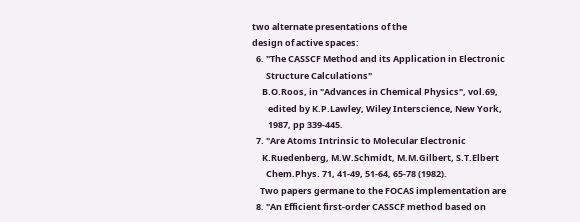two alternate presentations of the
design of active spaces:
  6. "The CASSCF Method and its Application in Electronic
       Structure Calculations"
     B.O.Roos, in "Advances in Chemical Physics", vol.69,
        edited by K.P.Lawley, Wiley Interscience, New York,
        1987, pp 339-445.
  7. "Are Atoms Intrinsic to Molecular Electronic
     K.Ruedenberg, M.W.Schmidt, M.M.Gilbert, S.T.Elbert
       Chem.Phys. 71, 41-49, 51-64, 65-78 (1982).
    Two papers germane to the FOCAS implementation are
  8. "An Efficient first-order CASSCF method based on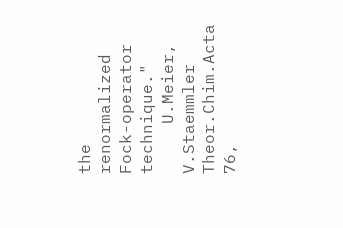the renormalized Fock-operator technique."
     U.Meier, V.Staemmler  Theor.Chim.Acta 76,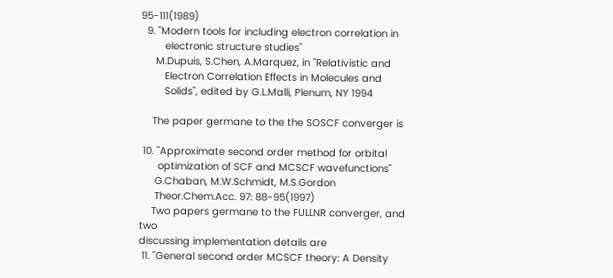95-111(1989)
  9. "Modern tools for including electron correlation in
        electronic structure studies"
     M.Dupuis, S.Chen, A.Marquez, in "Relativistic and
        Electron Correlation Effects in Molecules and
        Solids", edited by G.L.Malli, Plenum, NY 1994

    The paper germane to the the SOSCF converger is

 10. "Approximate second order method for orbital
      optimization of SCF and MCSCF wavefunctions"
     G.Chaban, M.W.Schmidt, M.S.Gordon
     Theor.Chem.Acc. 97: 88-95(1997)
    Two papers germane to the FULLNR converger, and two
discussing implementation details are
 11. "General second order MCSCF theory: A Density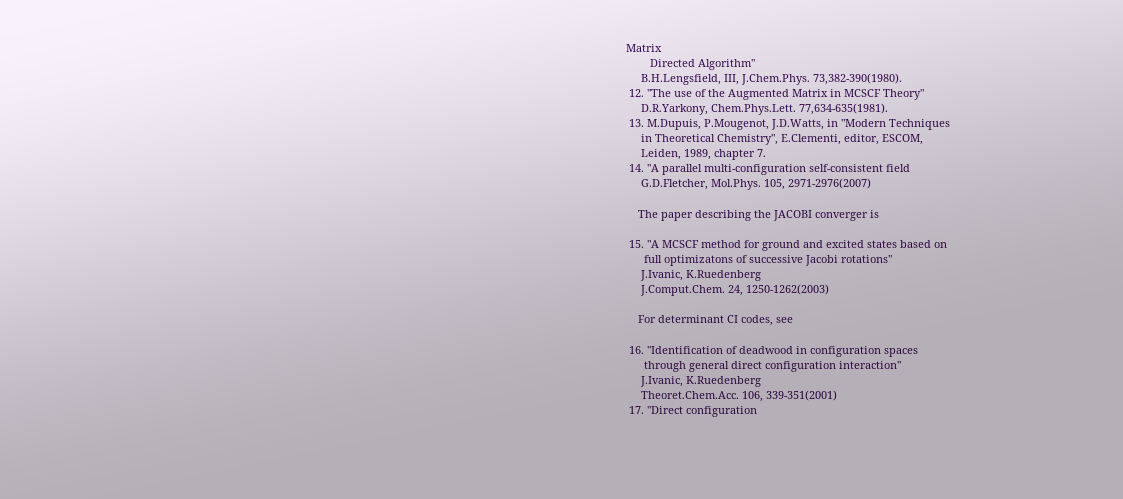Matrix
        Directed Algorithm"
     B.H.Lengsfield, III, J.Chem.Phys. 73,382-390(1980).
 12. "The use of the Augmented Matrix in MCSCF Theory"
     D.R.Yarkony, Chem.Phys.Lett. 77,634-635(1981).
 13. M.Dupuis, P.Mougenot, J.D.Watts, in "Modern Techniques
     in Theoretical Chemistry", E.Clementi, editor, ESCOM,
     Leiden, 1989, chapter 7.
 14. "A parallel multi-configuration self-consistent field
     G.D.Fletcher, Mol.Phys. 105, 2971-2976(2007)

    The paper describing the JACOBI converger is

 15. "A MCSCF method for ground and excited states based on
      full optimizatons of successive Jacobi rotations"
     J.Ivanic, K.Ruedenberg
     J.Comput.Chem. 24, 1250-1262(2003)

    For determinant CI codes, see

 16. "Identification of deadwood in configuration spaces
      through general direct configuration interaction"
     J.Ivanic, K.Ruedenberg
     Theoret.Chem.Acc. 106, 339-351(2001)
 17. "Direct configuration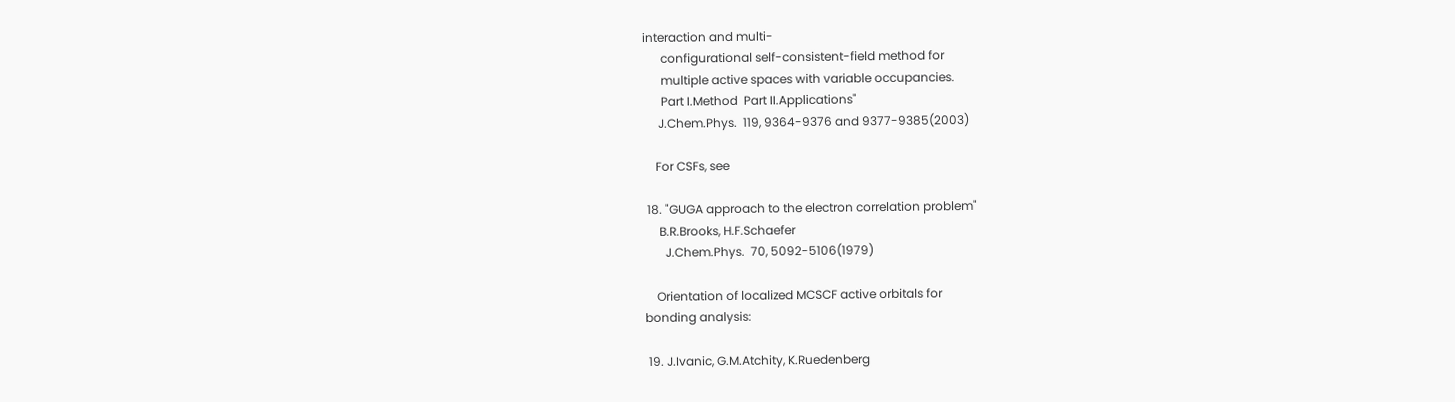interaction and multi-
      configurational self-consistent-field method for
      multiple active spaces with variable occupancies.
      Part I.Method  Part II.Applications"
     J.Chem.Phys.  119, 9364-9376 and 9377-9385(2003)

    For CSFs, see

 18. "GUGA approach to the electron correlation problem"
     B.R.Brooks, H.F.Schaefer
       J.Chem.Phys.  70, 5092-5106(1979)

    Orientation of localized MCSCF active orbitals for
bonding analysis:

 19. J.Ivanic, G.M.Atchity, K.Ruedenberg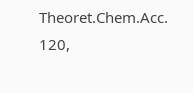Theoret.Chem.Acc. 120,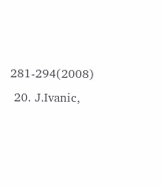281-294(2008)
 20. J.Ivanic,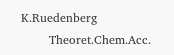K.Ruedenberg
       Theoret.Chem.Acc.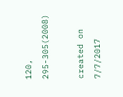120, 295-305(2008)

created on 7/7/2017